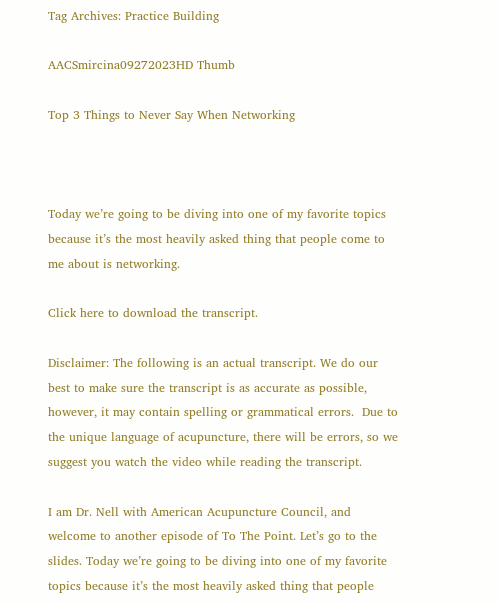Tag Archives: Practice Building

AACSmircina09272023HD Thumb

Top 3 Things to Never Say When Networking



Today we’re going to be diving into one of my favorite topics because it’s the most heavily asked thing that people come to me about is networking.

Click here to download the transcript.

Disclaimer: The following is an actual transcript. We do our best to make sure the transcript is as accurate as possible, however, it may contain spelling or grammatical errors.  Due to the unique language of acupuncture, there will be errors, so we suggest you watch the video while reading the transcript.

I am Dr. Nell with American Acupuncture Council, and welcome to another episode of To The Point. Let’s go to the slides. Today we’re going to be diving into one of my favorite topics because it’s the most heavily asked thing that people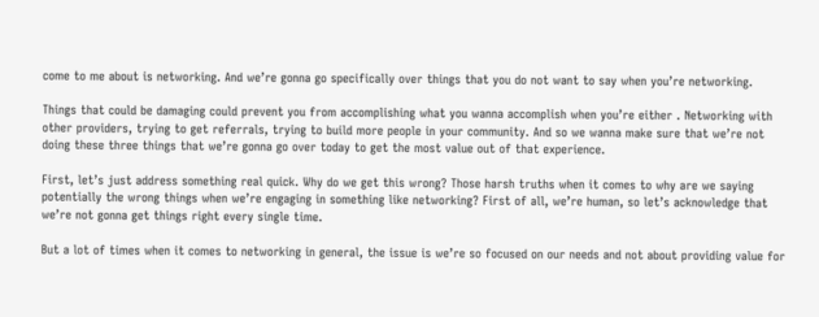come to me about is networking. And we’re gonna go specifically over things that you do not want to say when you’re networking.

Things that could be damaging could prevent you from accomplishing what you wanna accomplish when you’re either . Networking with other providers, trying to get referrals, trying to build more people in your community. And so we wanna make sure that we’re not doing these three things that we’re gonna go over today to get the most value out of that experience.

First, let’s just address something real quick. Why do we get this wrong? Those harsh truths when it comes to why are we saying potentially the wrong things when we’re engaging in something like networking? First of all, we’re human, so let’s acknowledge that we’re not gonna get things right every single time.

But a lot of times when it comes to networking in general, the issue is we’re so focused on our needs and not about providing value for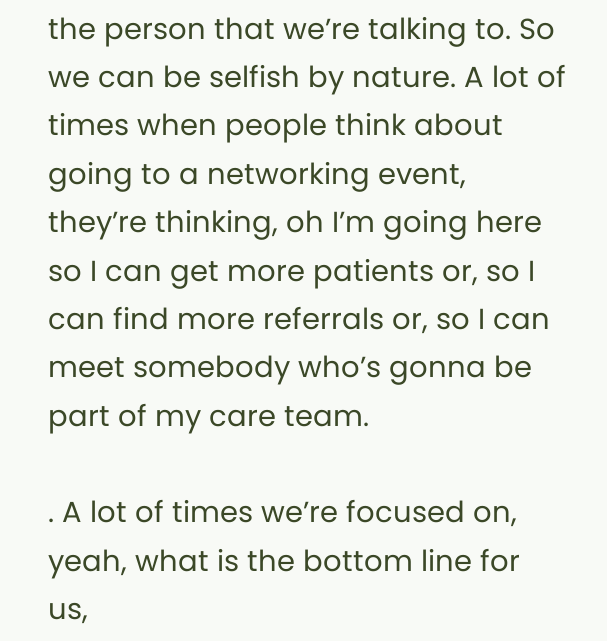the person that we’re talking to. So we can be selfish by nature. A lot of times when people think about going to a networking event, they’re thinking, oh I’m going here so I can get more patients or, so I can find more referrals or, so I can meet somebody who’s gonna be part of my care team.

. A lot of times we’re focused on, yeah, what is the bottom line for us,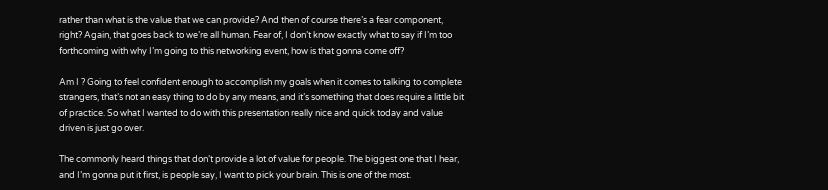rather than what is the value that we can provide? And then of course there’s a fear component, right? Again, that goes back to we’re all human. Fear of, I don’t know exactly what to say if I’m too forthcoming with why I’m going to this networking event, how is that gonna come off?

Am I ? Going to feel confident enough to accomplish my goals when it comes to talking to complete strangers, that’s not an easy thing to do by any means, and it’s something that does require a little bit of practice. So what I wanted to do with this presentation really nice and quick today and value driven is just go over.

The commonly heard things that don’t provide a lot of value for people. The biggest one that I hear, and I’m gonna put it first, is people say, I want to pick your brain. This is one of the most.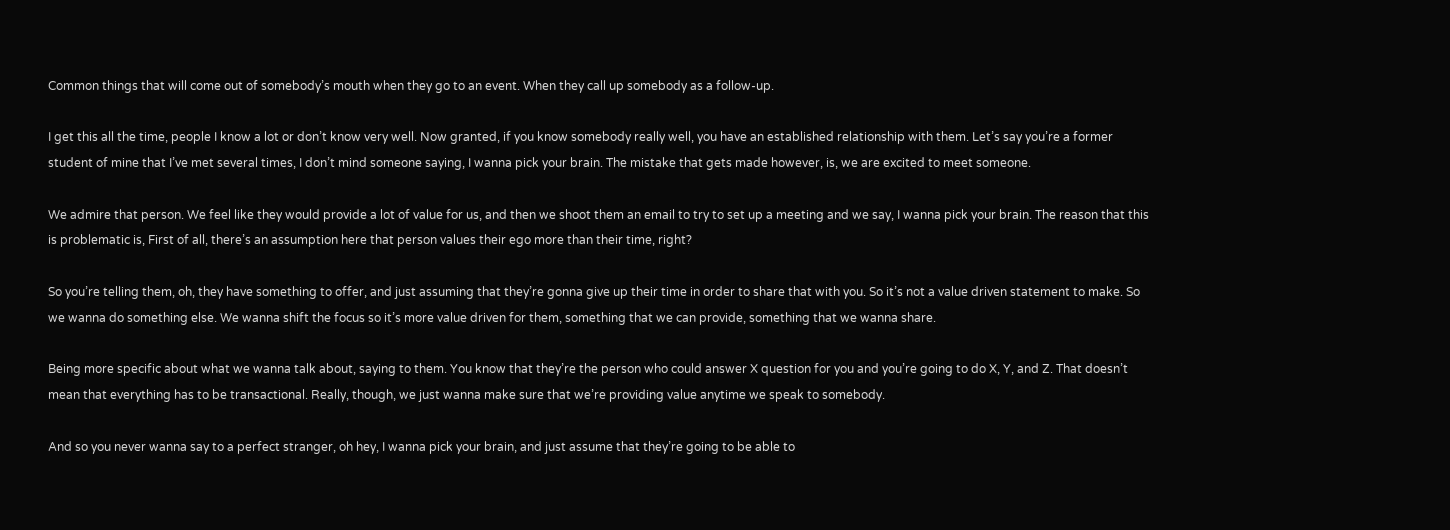Common things that will come out of somebody’s mouth when they go to an event. When they call up somebody as a follow-up.

I get this all the time, people I know a lot or don’t know very well. Now granted, if you know somebody really well, you have an established relationship with them. Let’s say you’re a former student of mine that I’ve met several times, I don’t mind someone saying, I wanna pick your brain. The mistake that gets made however, is, we are excited to meet someone.

We admire that person. We feel like they would provide a lot of value for us, and then we shoot them an email to try to set up a meeting and we say, I wanna pick your brain. The reason that this is problematic is, First of all, there’s an assumption here that person values their ego more than their time, right?

So you’re telling them, oh, they have something to offer, and just assuming that they’re gonna give up their time in order to share that with you. So it’s not a value driven statement to make. So we wanna do something else. We wanna shift the focus so it’s more value driven for them, something that we can provide, something that we wanna share.

Being more specific about what we wanna talk about, saying to them. You know that they’re the person who could answer X question for you and you’re going to do X, Y, and Z. That doesn’t mean that everything has to be transactional. Really, though, we just wanna make sure that we’re providing value anytime we speak to somebody.

And so you never wanna say to a perfect stranger, oh hey, I wanna pick your brain, and just assume that they’re going to be able to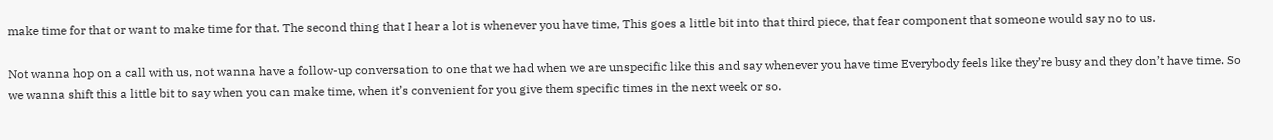make time for that or want to make time for that. The second thing that I hear a lot is whenever you have time, This goes a little bit into that third piece, that fear component that someone would say no to us.

Not wanna hop on a call with us, not wanna have a follow-up conversation to one that we had when we are unspecific like this and say whenever you have time Everybody feels like they’re busy and they don’t have time. So we wanna shift this a little bit to say when you can make time, when it’s convenient for you give them specific times in the next week or so.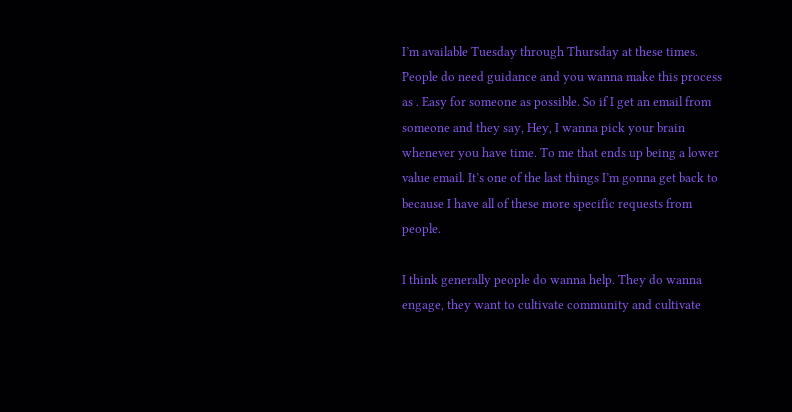I’m available Tuesday through Thursday at these times. People do need guidance and you wanna make this process as . Easy for someone as possible. So if I get an email from someone and they say, Hey, I wanna pick your brain whenever you have time. To me that ends up being a lower value email. It’s one of the last things I’m gonna get back to because I have all of these more specific requests from people.

I think generally people do wanna help. They do wanna engage, they want to cultivate community and cultivate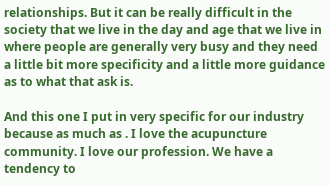relationships. But it can be really difficult in the society that we live in the day and age that we live in where people are generally very busy and they need a little bit more specificity and a little more guidance as to what that ask is.

And this one I put in very specific for our industry because as much as . I love the acupuncture community. I love our profession. We have a tendency to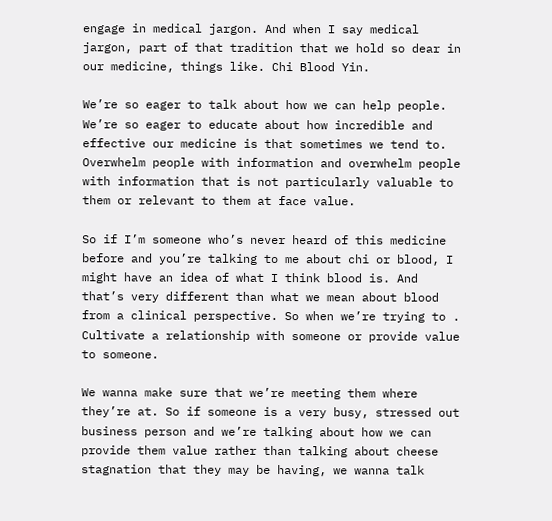engage in medical jargon. And when I say medical jargon, part of that tradition that we hold so dear in our medicine, things like. Chi Blood Yin.

We’re so eager to talk about how we can help people. We’re so eager to educate about how incredible and effective our medicine is that sometimes we tend to. Overwhelm people with information and overwhelm people with information that is not particularly valuable to them or relevant to them at face value.

So if I’m someone who’s never heard of this medicine before and you’re talking to me about chi or blood, I might have an idea of what I think blood is. And that’s very different than what we mean about blood from a clinical perspective. So when we’re trying to . Cultivate a relationship with someone or provide value to someone.

We wanna make sure that we’re meeting them where they’re at. So if someone is a very busy, stressed out business person and we’re talking about how we can provide them value rather than talking about cheese stagnation that they may be having, we wanna talk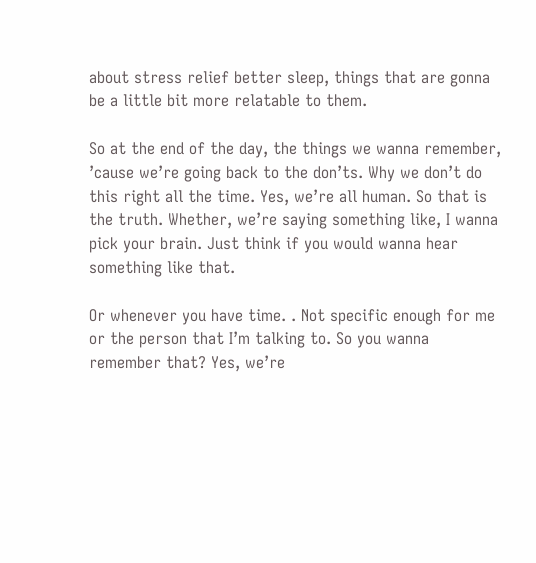about stress relief better sleep, things that are gonna be a little bit more relatable to them.

So at the end of the day, the things we wanna remember, ’cause we’re going back to the don’ts. Why we don’t do this right all the time. Yes, we’re all human. So that is the truth. Whether, we’re saying something like, I wanna pick your brain. Just think if you would wanna hear something like that.

Or whenever you have time. . Not specific enough for me or the person that I’m talking to. So you wanna remember that? Yes, we’re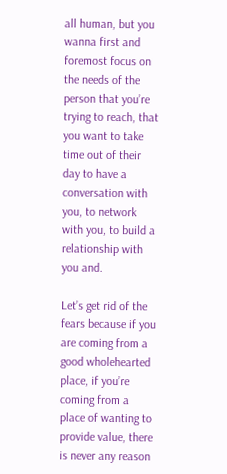all human, but you wanna first and foremost focus on the needs of the person that you’re trying to reach, that you want to take time out of their day to have a conversation with you, to network with you, to build a relationship with you and.

Let’s get rid of the fears because if you are coming from a good wholehearted place, if you’re coming from a place of wanting to provide value, there is never any reason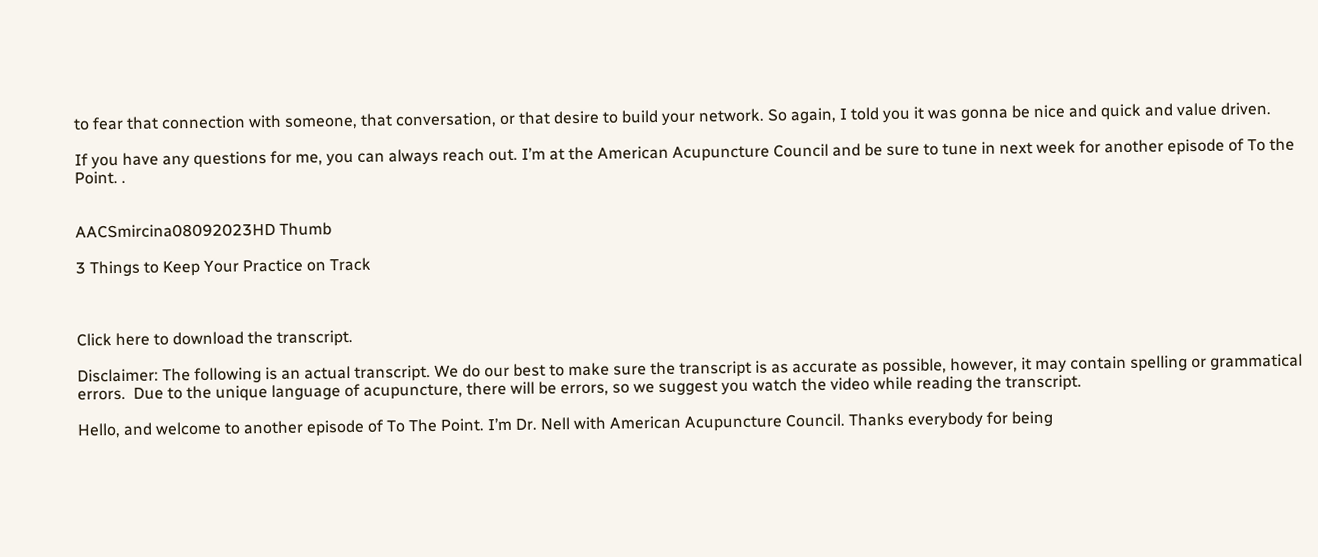to fear that connection with someone, that conversation, or that desire to build your network. So again, I told you it was gonna be nice and quick and value driven.

If you have any questions for me, you can always reach out. I’m at the American Acupuncture Council and be sure to tune in next week for another episode of To the Point. .


AACSmircina08092023HD Thumb

3 Things to Keep Your Practice on Track



Click here to download the transcript.

Disclaimer: The following is an actual transcript. We do our best to make sure the transcript is as accurate as possible, however, it may contain spelling or grammatical errors.  Due to the unique language of acupuncture, there will be errors, so we suggest you watch the video while reading the transcript.

Hello, and welcome to another episode of To The Point. I’m Dr. Nell with American Acupuncture Council. Thanks everybody for being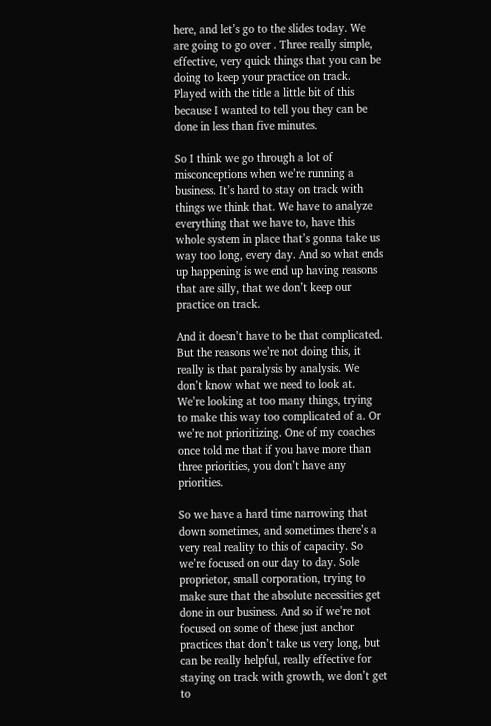here, and let’s go to the slides today. We are going to go over . Three really simple, effective, very quick things that you can be doing to keep your practice on track. Played with the title a little bit of this because I wanted to tell you they can be done in less than five minutes.

So I think we go through a lot of misconceptions when we’re running a business. It’s hard to stay on track with things we think that. We have to analyze everything that we have to, have this whole system in place that’s gonna take us way too long, every day. And so what ends up happening is we end up having reasons that are silly, that we don’t keep our practice on track.

And it doesn’t have to be that complicated. But the reasons we’re not doing this, it really is that paralysis by analysis. We don’t know what we need to look at. We’re looking at too many things, trying to make this way too complicated of a. Or we’re not prioritizing. One of my coaches once told me that if you have more than three priorities, you don’t have any priorities.

So we have a hard time narrowing that down sometimes, and sometimes there’s a very real reality to this of capacity. So we’re focused on our day to day. Sole proprietor, small corporation, trying to make sure that the absolute necessities get done in our business. And so if we’re not focused on some of these just anchor practices that don’t take us very long, but can be really helpful, really effective for staying on track with growth, we don’t get to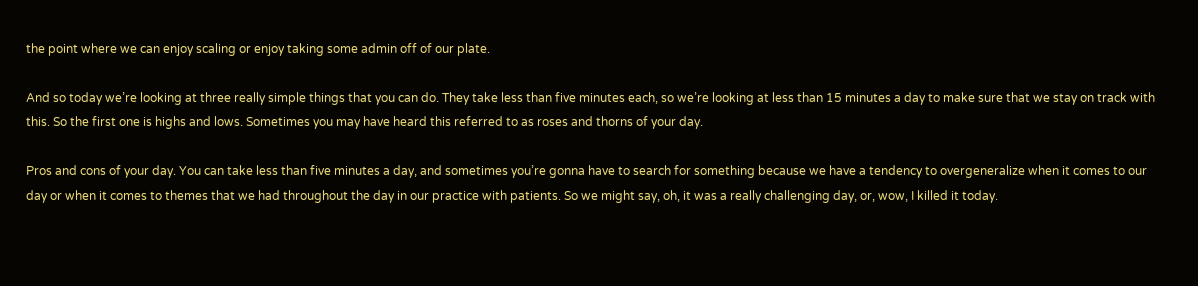the point where we can enjoy scaling or enjoy taking some admin off of our plate.

And so today we’re looking at three really simple things that you can do. They take less than five minutes each, so we’re looking at less than 15 minutes a day to make sure that we stay on track with this. So the first one is highs and lows. Sometimes you may have heard this referred to as roses and thorns of your day.

Pros and cons of your day. You can take less than five minutes a day, and sometimes you’re gonna have to search for something because we have a tendency to overgeneralize when it comes to our day or when it comes to themes that we had throughout the day in our practice with patients. So we might say, oh, it was a really challenging day, or, wow, I killed it today.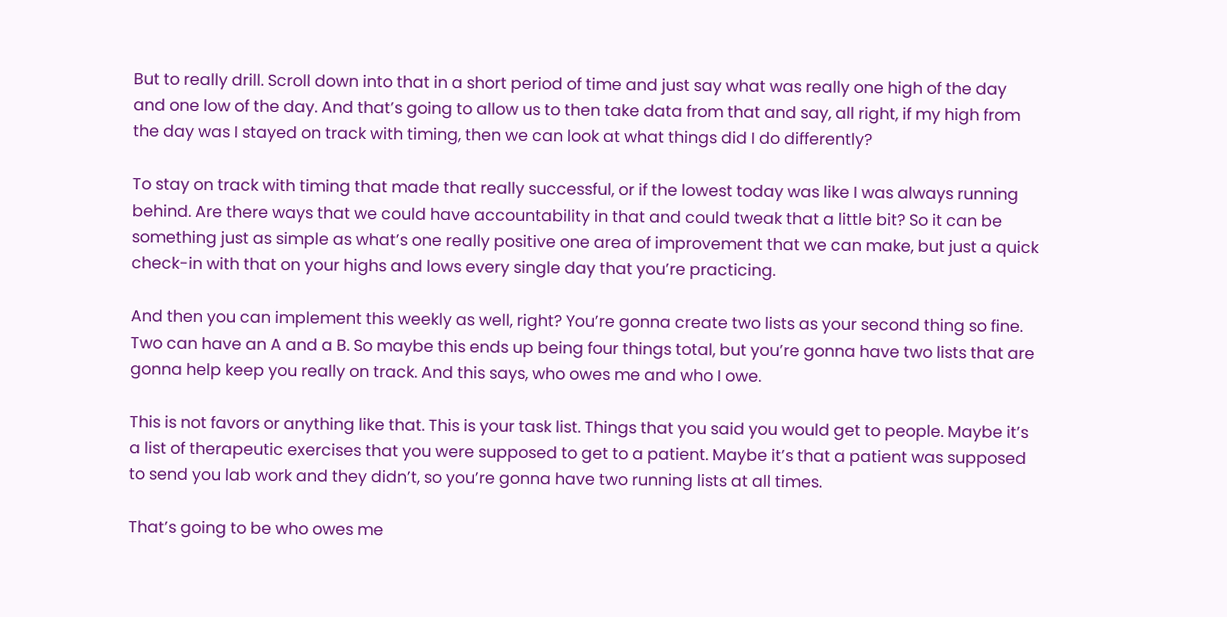But to really drill. Scroll down into that in a short period of time and just say what was really one high of the day and one low of the day. And that’s going to allow us to then take data from that and say, all right, if my high from the day was I stayed on track with timing, then we can look at what things did I do differently?

To stay on track with timing that made that really successful, or if the lowest today was like I was always running behind. Are there ways that we could have accountability in that and could tweak that a little bit? So it can be something just as simple as what’s one really positive one area of improvement that we can make, but just a quick check-in with that on your highs and lows every single day that you’re practicing.

And then you can implement this weekly as well, right? You’re gonna create two lists as your second thing so fine. Two can have an A and a B. So maybe this ends up being four things total, but you’re gonna have two lists that are gonna help keep you really on track. And this says, who owes me and who I owe.

This is not favors or anything like that. This is your task list. Things that you said you would get to people. Maybe it’s a list of therapeutic exercises that you were supposed to get to a patient. Maybe it’s that a patient was supposed to send you lab work and they didn’t, so you’re gonna have two running lists at all times.

That’s going to be who owes me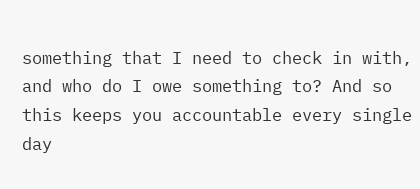something that I need to check in with, and who do I owe something to? And so this keeps you accountable every single day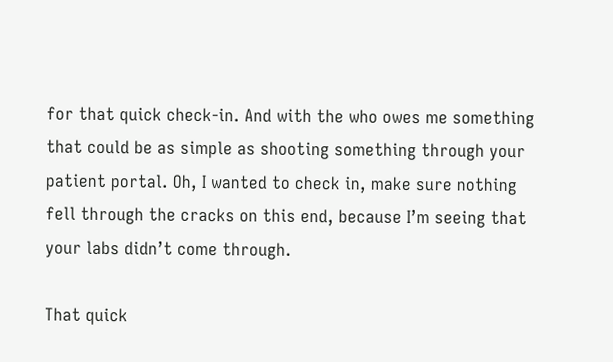for that quick check-in. And with the who owes me something that could be as simple as shooting something through your patient portal. Oh, I wanted to check in, make sure nothing fell through the cracks on this end, because I’m seeing that your labs didn’t come through.

That quick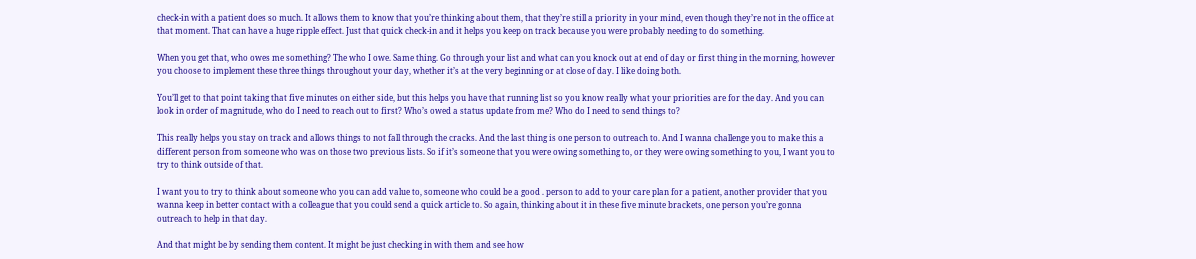check-in with a patient does so much. It allows them to know that you’re thinking about them, that they’re still a priority in your mind, even though they’re not in the office at that moment. That can have a huge ripple effect. Just that quick check-in and it helps you keep on track because you were probably needing to do something.

When you get that, who owes me something? The who I owe. Same thing. Go through your list and what can you knock out at end of day or first thing in the morning, however you choose to implement these three things throughout your day, whether it’s at the very beginning or at close of day. I like doing both.

You’ll get to that point taking that five minutes on either side, but this helps you have that running list so you know really what your priorities are for the day. And you can look in order of magnitude, who do I need to reach out to first? Who’s owed a status update from me? Who do I need to send things to?

This really helps you stay on track and allows things to not fall through the cracks. And the last thing is one person to outreach to. And I wanna challenge you to make this a different person from someone who was on those two previous lists. So if it’s someone that you were owing something to, or they were owing something to you, I want you to try to think outside of that.

I want you to try to think about someone who you can add value to, someone who could be a good . person to add to your care plan for a patient, another provider that you wanna keep in better contact with a colleague that you could send a quick article to. So again, thinking about it in these five minute brackets, one person you’re gonna outreach to help in that day.

And that might be by sending them content. It might be just checking in with them and see how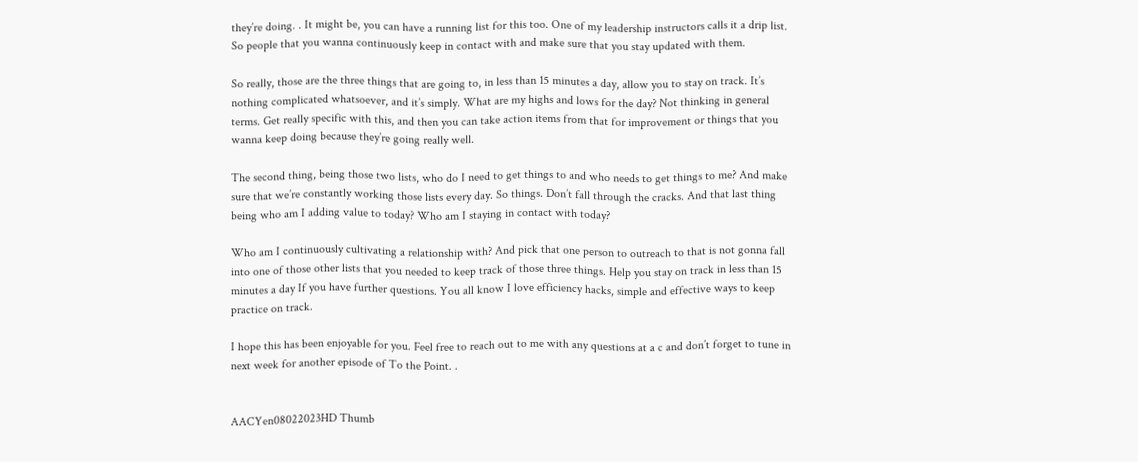they’re doing. . It might be, you can have a running list for this too. One of my leadership instructors calls it a drip list. So people that you wanna continuously keep in contact with and make sure that you stay updated with them.

So really, those are the three things that are going to, in less than 15 minutes a day, allow you to stay on track. It’s nothing complicated whatsoever, and it’s simply. What are my highs and lows for the day? Not thinking in general terms. Get really specific with this, and then you can take action items from that for improvement or things that you wanna keep doing because they’re going really well.

The second thing, being those two lists, who do I need to get things to and who needs to get things to me? And make sure that we’re constantly working those lists every day. So things. Don’t fall through the cracks. And that last thing being who am I adding value to today? Who am I staying in contact with today?

Who am I continuously cultivating a relationship with? And pick that one person to outreach to that is not gonna fall into one of those other lists that you needed to keep track of those three things. Help you stay on track in less than 15 minutes a day If you have further questions. You all know I love efficiency hacks, simple and effective ways to keep practice on track.

I hope this has been enjoyable for you. Feel free to reach out to me with any questions at a c and don’t forget to tune in next week for another episode of To the Point. .


AACYen08022023HD Thumb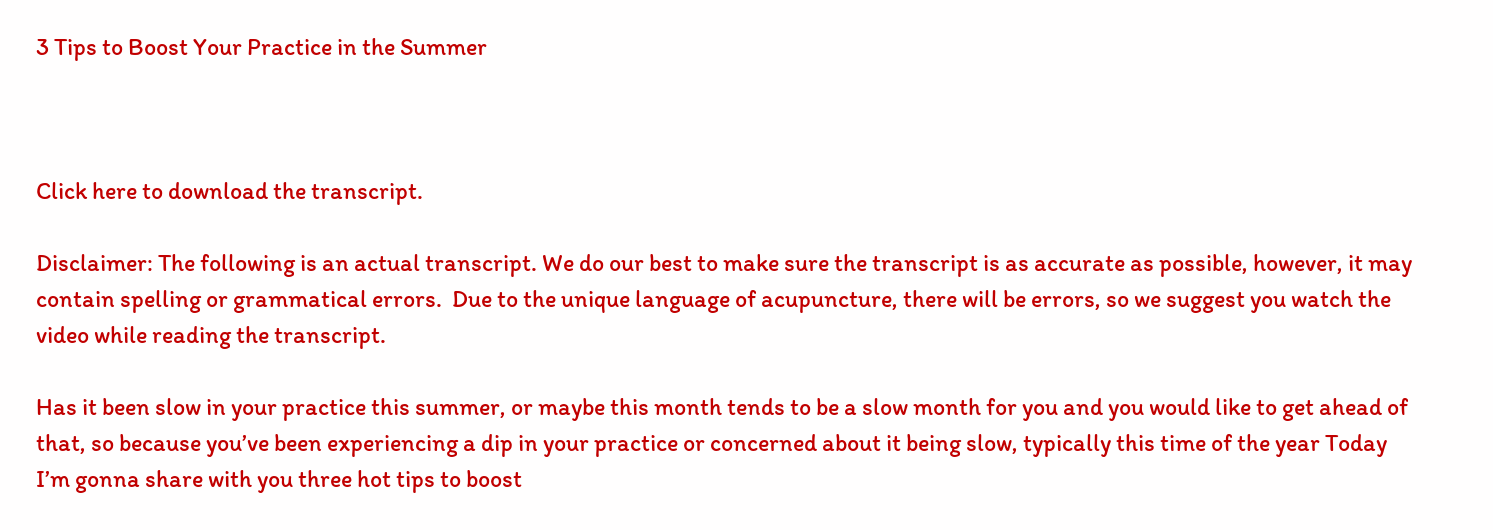3 Tips to Boost Your Practice in the Summer



Click here to download the transcript.

Disclaimer: The following is an actual transcript. We do our best to make sure the transcript is as accurate as possible, however, it may contain spelling or grammatical errors.  Due to the unique language of acupuncture, there will be errors, so we suggest you watch the video while reading the transcript.

Has it been slow in your practice this summer, or maybe this month tends to be a slow month for you and you would like to get ahead of that, so because you’ve been experiencing a dip in your practice or concerned about it being slow, typically this time of the year Today I’m gonna share with you three hot tips to boost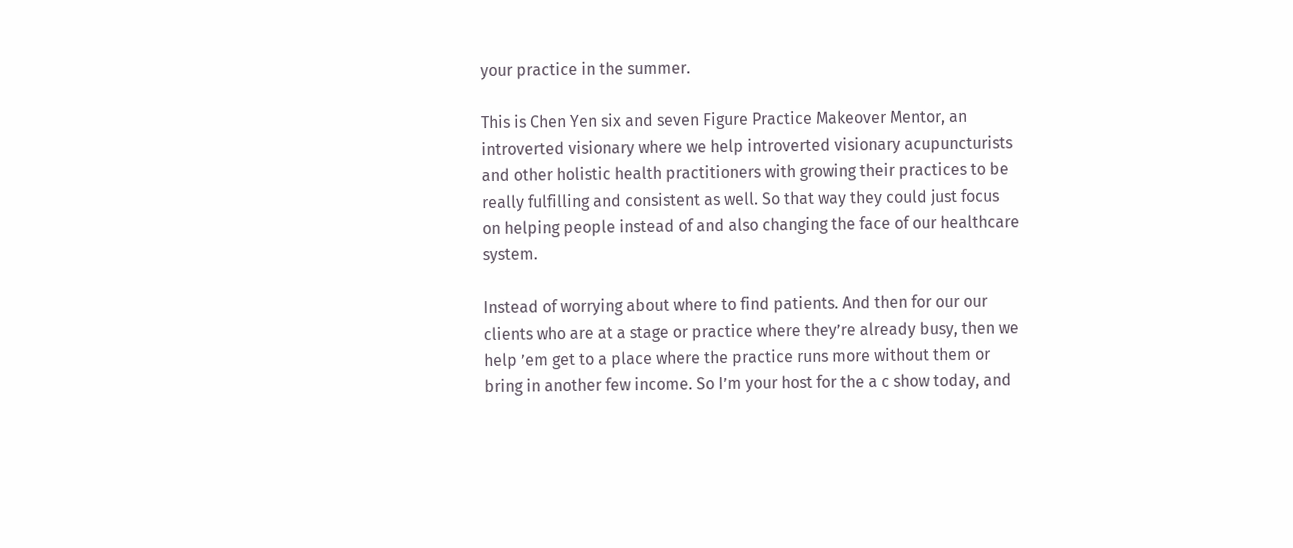your practice in the summer.

This is Chen Yen six and seven Figure Practice Makeover Mentor, an introverted visionary where we help introverted visionary acupuncturists and other holistic health practitioners with growing their practices to be really fulfilling and consistent as well. So that way they could just focus on helping people instead of and also changing the face of our healthcare system.

Instead of worrying about where to find patients. And then for our our clients who are at a stage or practice where they’re already busy, then we help ’em get to a place where the practice runs more without them or bring in another few income. So I’m your host for the a c show today, and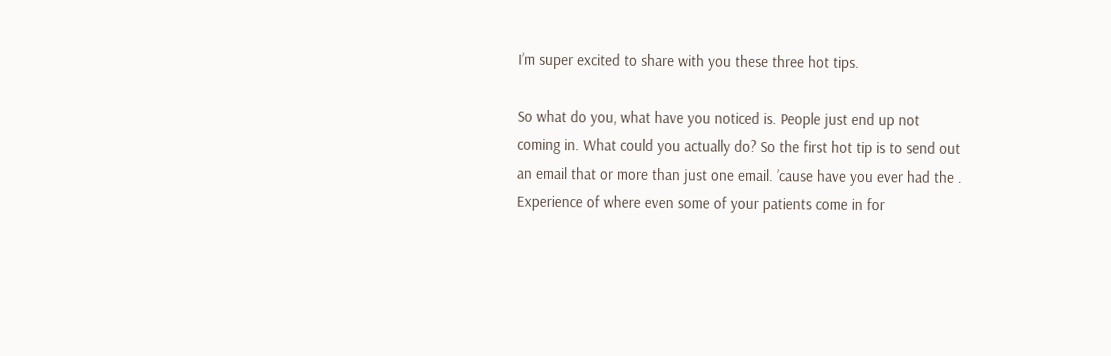I’m super excited to share with you these three hot tips.

So what do you, what have you noticed is. People just end up not coming in. What could you actually do? So the first hot tip is to send out an email that or more than just one email. ’cause have you ever had the . Experience of where even some of your patients come in for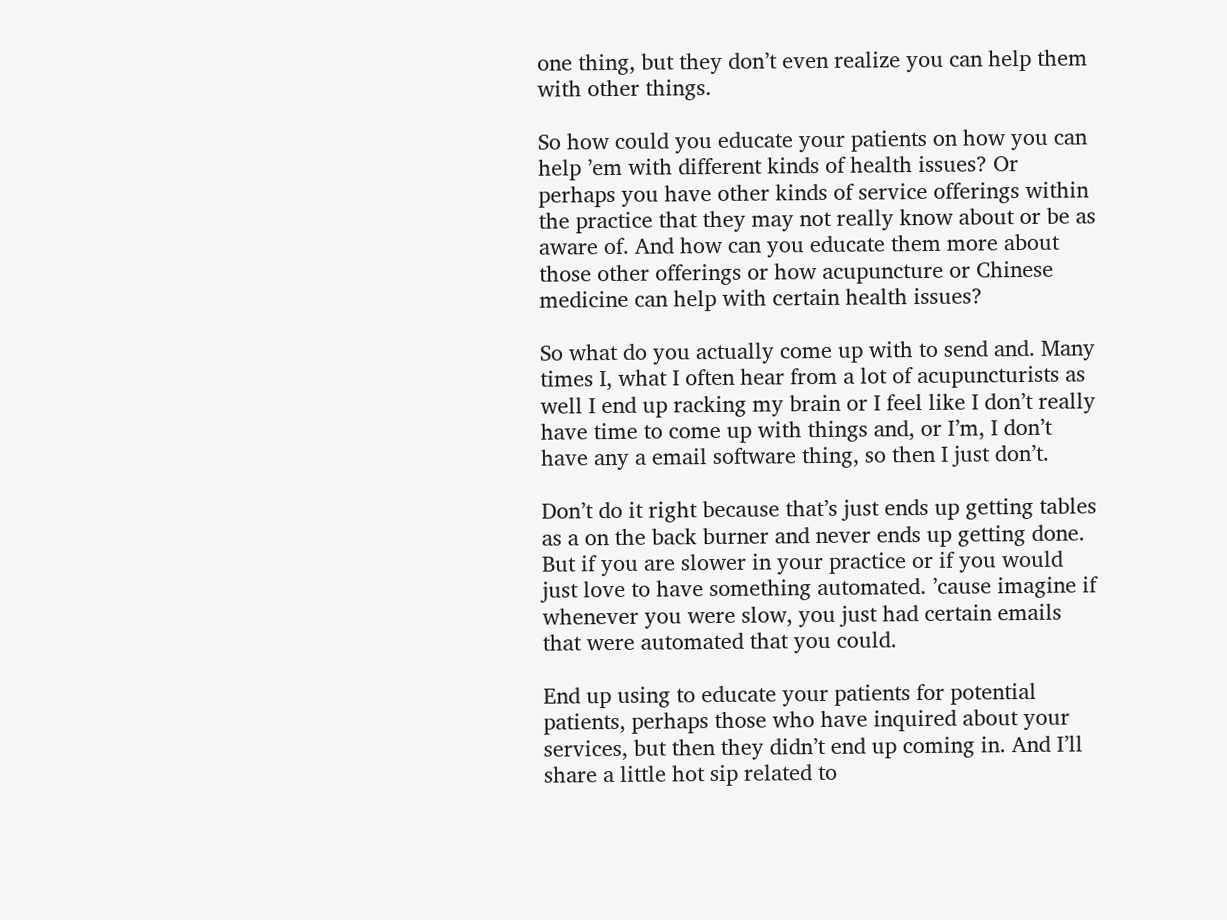one thing, but they don’t even realize you can help them with other things.

So how could you educate your patients on how you can help ’em with different kinds of health issues? Or perhaps you have other kinds of service offerings within the practice that they may not really know about or be as aware of. And how can you educate them more about those other offerings or how acupuncture or Chinese medicine can help with certain health issues?

So what do you actually come up with to send and. Many times I, what I often hear from a lot of acupuncturists as well I end up racking my brain or I feel like I don’t really have time to come up with things and, or I’m, I don’t have any a email software thing, so then I just don’t.

Don’t do it right because that’s just ends up getting tables as a on the back burner and never ends up getting done. But if you are slower in your practice or if you would just love to have something automated. ’cause imagine if whenever you were slow, you just had certain emails that were automated that you could.

End up using to educate your patients for potential patients, perhaps those who have inquired about your services, but then they didn’t end up coming in. And I’ll share a little hot sip related to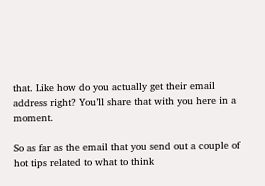that. Like how do you actually get their email address right? You’ll share that with you here in a moment.

So as far as the email that you send out a couple of hot tips related to what to think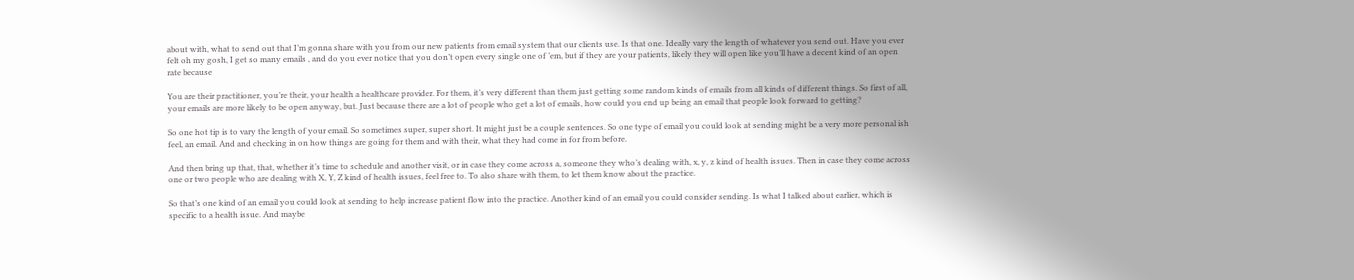about with, what to send out that I’m gonna share with you from our new patients from email system that our clients use. Is that one. Ideally vary the length of whatever you send out. Have you ever felt oh my gosh, I get so many emails , and do you ever notice that you don’t open every single one of ’em, but if they are your patients, likely they will open like you’ll have a decent kind of an open rate because

You are their practitioner, you’re their, your health a healthcare provider. For them, it’s very different than them just getting some random kinds of emails from all kinds of different things. So first of all, your emails are more likely to be open anyway, but. Just because there are a lot of people who get a lot of emails, how could you end up being an email that people look forward to getting?

So one hot tip is to vary the length of your email. So sometimes super, super short. It might just be a couple sentences. So one type of email you could look at sending might be a very more personal ish feel, an email. And and checking in on how things are going for them and with their, what they had come in for from before.

And then bring up that, that, whether it’s time to schedule and another visit, or in case they come across a, someone they who’s dealing with, x, y, z kind of health issues. Then in case they come across one or two people who are dealing with X, Y, Z kind of health issues, feel free to. To also share with them, to let them know about the practice.

So that’s one kind of an email you could look at sending to help increase patient flow into the practice. Another kind of an email you could consider sending. Is what I talked about earlier, which is specific to a health issue. And maybe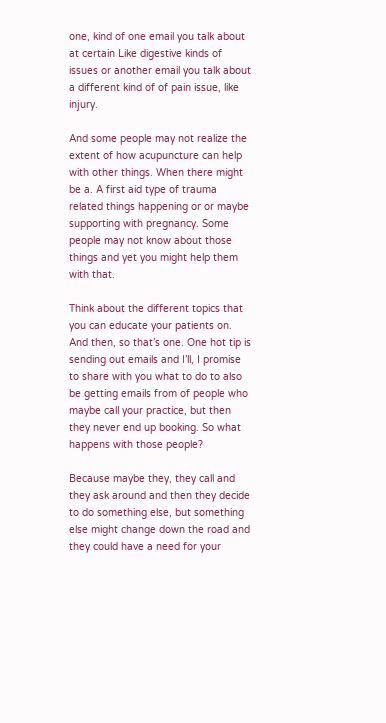one, kind of one email you talk about at certain Like digestive kinds of issues or another email you talk about a different kind of of pain issue, like injury.

And some people may not realize the extent of how acupuncture can help with other things. When there might be a. A first aid type of trauma related things happening or or maybe supporting with pregnancy. Some people may not know about those things and yet you might help them with that.

Think about the different topics that you can educate your patients on. And then, so that’s one. One hot tip is sending out emails and I’ll, I promise to share with you what to do to also be getting emails from of people who maybe call your practice, but then they never end up booking. So what happens with those people?

Because maybe they, they call and they ask around and then they decide to do something else, but something else might change down the road and they could have a need for your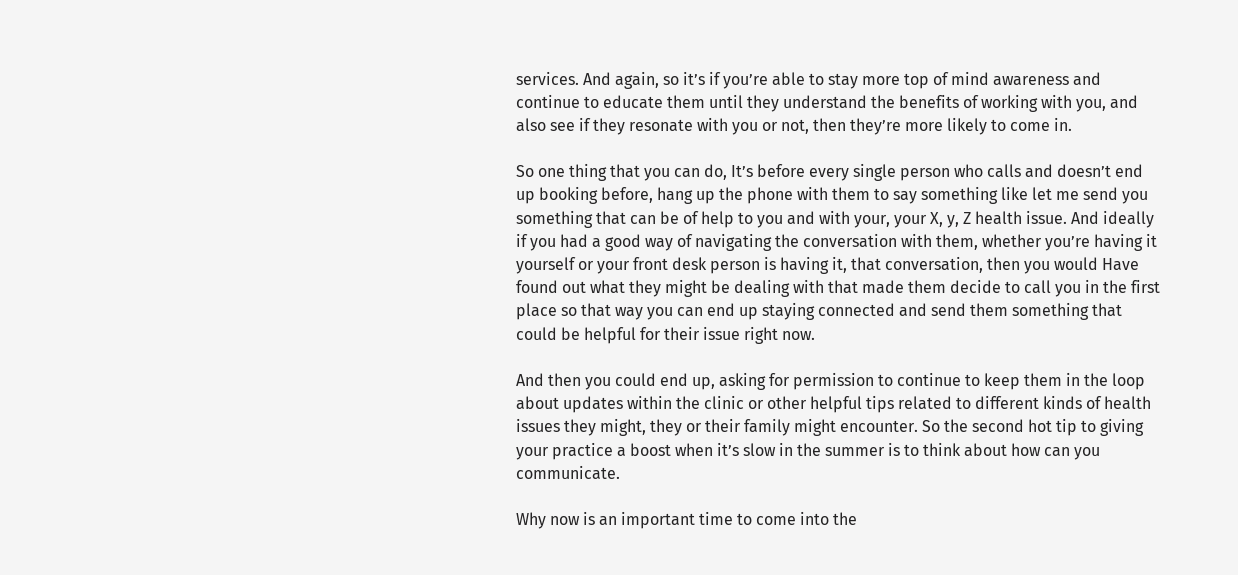services. And again, so it’s if you’re able to stay more top of mind awareness and continue to educate them until they understand the benefits of working with you, and also see if they resonate with you or not, then they’re more likely to come in.

So one thing that you can do, It’s before every single person who calls and doesn’t end up booking before, hang up the phone with them to say something like let me send you something that can be of help to you and with your, your X, y, Z health issue. And ideally if you had a good way of navigating the conversation with them, whether you’re having it yourself or your front desk person is having it, that conversation, then you would Have found out what they might be dealing with that made them decide to call you in the first place so that way you can end up staying connected and send them something that could be helpful for their issue right now.

And then you could end up, asking for permission to continue to keep them in the loop about updates within the clinic or other helpful tips related to different kinds of health issues they might, they or their family might encounter. So the second hot tip to giving your practice a boost when it’s slow in the summer is to think about how can you communicate.

Why now is an important time to come into the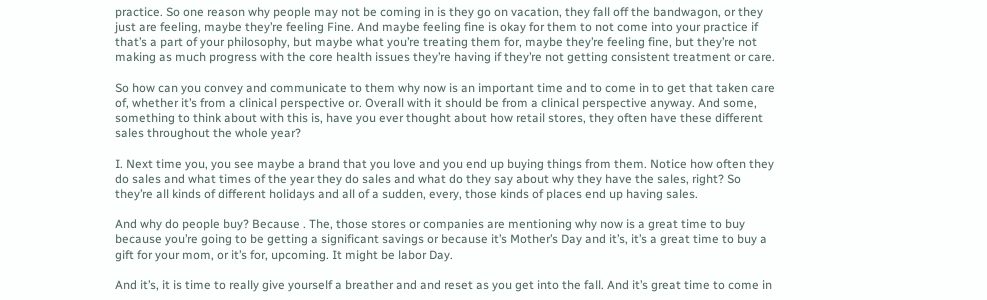practice. So one reason why people may not be coming in is they go on vacation, they fall off the bandwagon, or they just are feeling, maybe they’re feeling Fine. And maybe feeling fine is okay for them to not come into your practice if that’s a part of your philosophy, but maybe what you’re treating them for, maybe they’re feeling fine, but they’re not making as much progress with the core health issues they’re having if they’re not getting consistent treatment or care.

So how can you convey and communicate to them why now is an important time and to come in to get that taken care of, whether it’s from a clinical perspective or. Overall with it should be from a clinical perspective anyway. And some, something to think about with this is, have you ever thought about how retail stores, they often have these different sales throughout the whole year?

I. Next time you, you see maybe a brand that you love and you end up buying things from them. Notice how often they do sales and what times of the year they do sales and what do they say about why they have the sales, right? So they’re all kinds of different holidays and all of a sudden, every, those kinds of places end up having sales.

And why do people buy? Because . The, those stores or companies are mentioning why now is a great time to buy because you’re going to be getting a significant savings or because it’s Mother’s Day and it’s, it’s a great time to buy a gift for your mom, or it’s for, upcoming. It might be labor Day.

And it’s, it is time to really give yourself a breather and and reset as you get into the fall. And it’s great time to come in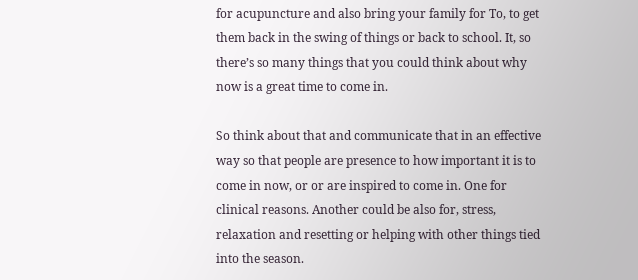for acupuncture and also bring your family for To, to get them back in the swing of things or back to school. It, so there’s so many things that you could think about why now is a great time to come in.

So think about that and communicate that in an effective way so that people are presence to how important it is to come in now, or or are inspired to come in. One for clinical reasons. Another could be also for, stress, relaxation and resetting or helping with other things tied into the season.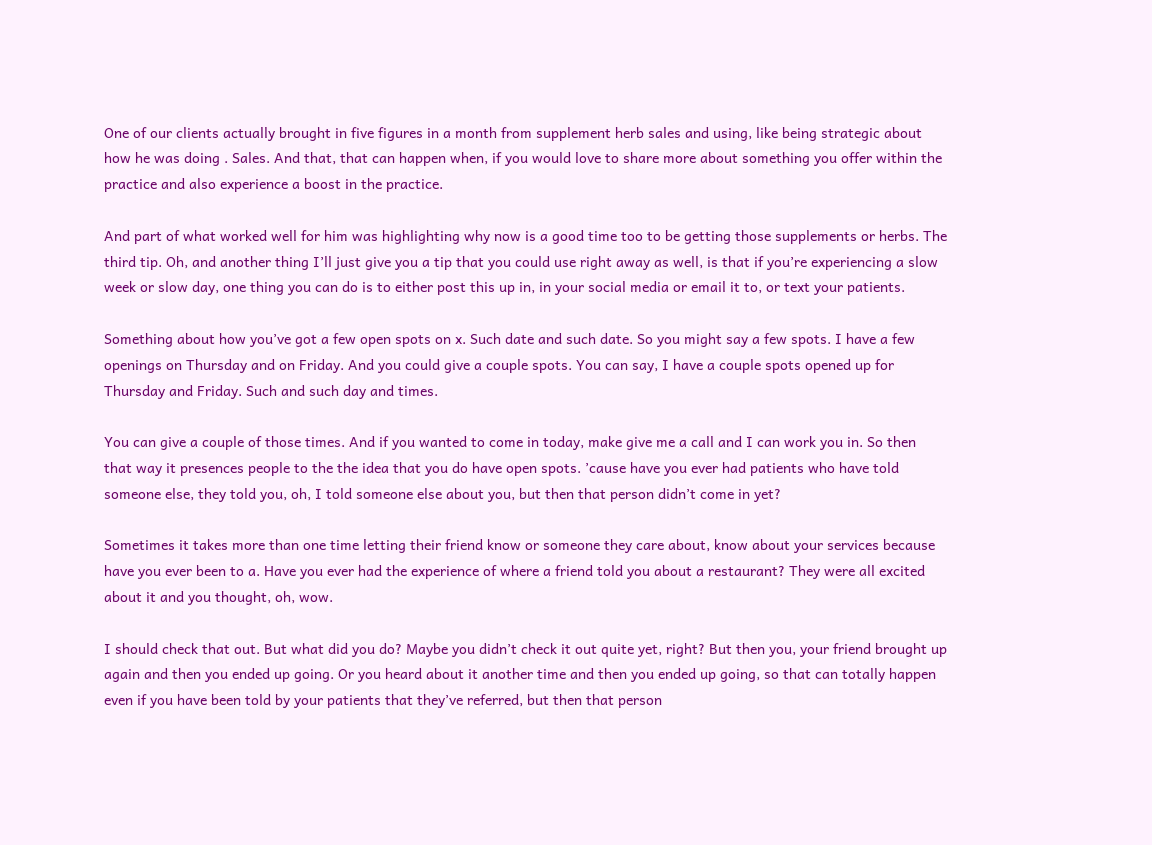One of our clients actually brought in five figures in a month from supplement herb sales and using, like being strategic about how he was doing . Sales. And that, that can happen when, if you would love to share more about something you offer within the practice and also experience a boost in the practice.

And part of what worked well for him was highlighting why now is a good time too to be getting those supplements or herbs. The third tip. Oh, and another thing I’ll just give you a tip that you could use right away as well, is that if you’re experiencing a slow week or slow day, one thing you can do is to either post this up in, in your social media or email it to, or text your patients.

Something about how you’ve got a few open spots on x. Such date and such date. So you might say a few spots. I have a few openings on Thursday and on Friday. And you could give a couple spots. You can say, I have a couple spots opened up for Thursday and Friday. Such and such day and times.

You can give a couple of those times. And if you wanted to come in today, make give me a call and I can work you in. So then that way it presences people to the the idea that you do have open spots. ’cause have you ever had patients who have told someone else, they told you, oh, I told someone else about you, but then that person didn’t come in yet?

Sometimes it takes more than one time letting their friend know or someone they care about, know about your services because have you ever been to a. Have you ever had the experience of where a friend told you about a restaurant? They were all excited about it and you thought, oh, wow.

I should check that out. But what did you do? Maybe you didn’t check it out quite yet, right? But then you, your friend brought up again and then you ended up going. Or you heard about it another time and then you ended up going, so that can totally happen even if you have been told by your patients that they’ve referred, but then that person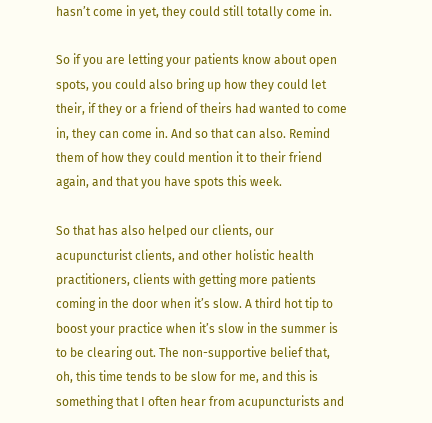hasn’t come in yet, they could still totally come in.

So if you are letting your patients know about open spots, you could also bring up how they could let their, if they or a friend of theirs had wanted to come in, they can come in. And so that can also. Remind them of how they could mention it to their friend again, and that you have spots this week.

So that has also helped our clients, our acupuncturist clients, and other holistic health practitioners, clients with getting more patients coming in the door when it’s slow. A third hot tip to boost your practice when it’s slow in the summer is to be clearing out. The non-supportive belief that, oh, this time tends to be slow for me, and this is something that I often hear from acupuncturists and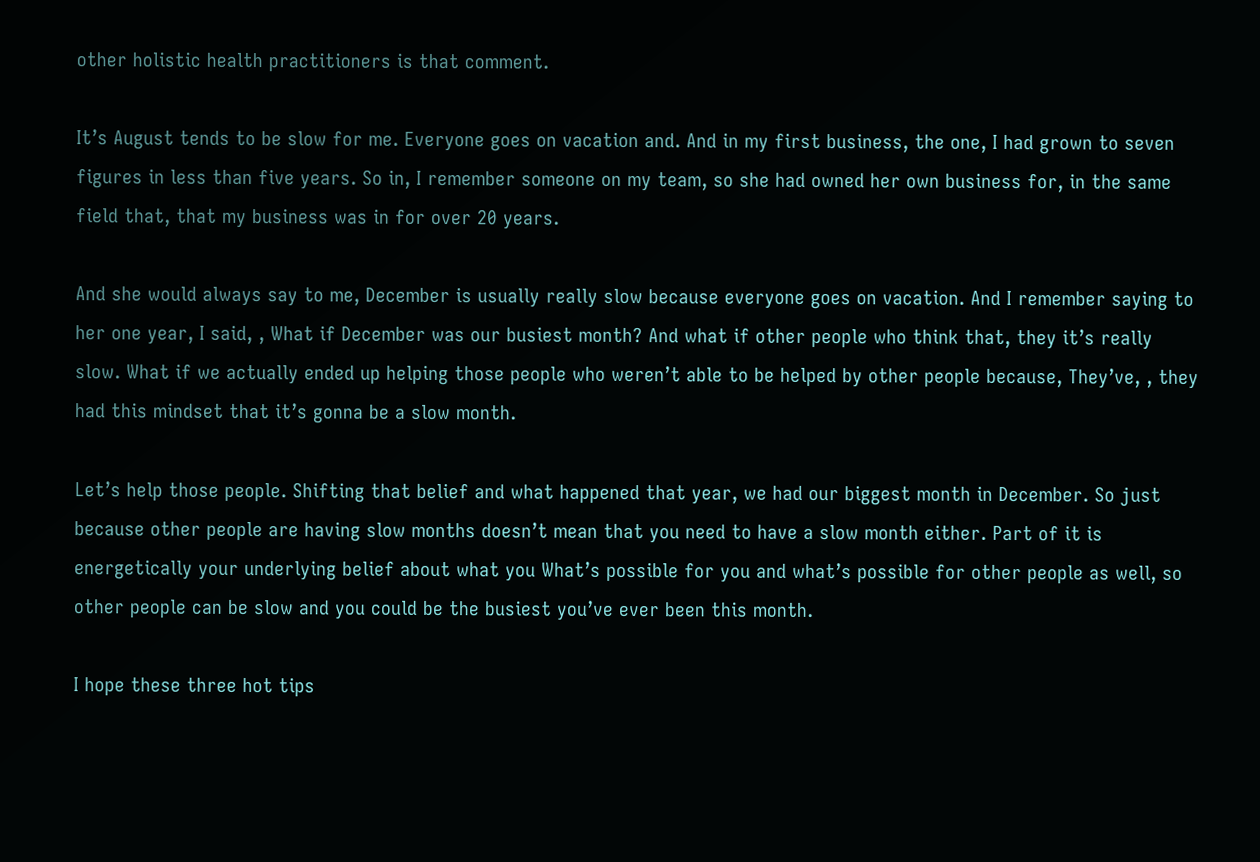other holistic health practitioners is that comment.

It’s August tends to be slow for me. Everyone goes on vacation and. And in my first business, the one, I had grown to seven figures in less than five years. So in, I remember someone on my team, so she had owned her own business for, in the same field that, that my business was in for over 20 years.

And she would always say to me, December is usually really slow because everyone goes on vacation. And I remember saying to her one year, I said, , What if December was our busiest month? And what if other people who think that, they it’s really slow. What if we actually ended up helping those people who weren’t able to be helped by other people because, They’ve, , they had this mindset that it’s gonna be a slow month.

Let’s help those people. Shifting that belief and what happened that year, we had our biggest month in December. So just because other people are having slow months doesn’t mean that you need to have a slow month either. Part of it is energetically your underlying belief about what you What’s possible for you and what’s possible for other people as well, so other people can be slow and you could be the busiest you’ve ever been this month.

I hope these three hot tips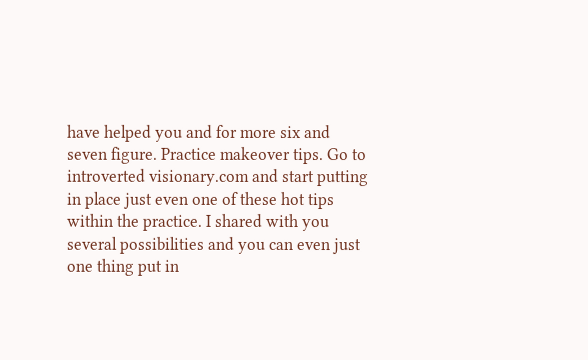have helped you and for more six and seven figure. Practice makeover tips. Go to introverted visionary.com and start putting in place just even one of these hot tips within the practice. I shared with you several possibilities and you can even just one thing put in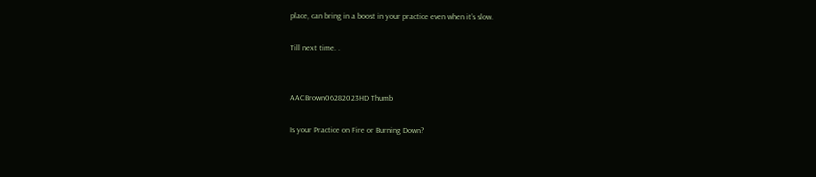place, can bring in a boost in your practice even when it’s slow.

Till next time. .


AACBrown06282023HD Thumb

Is your Practice on Fire or Burning Down?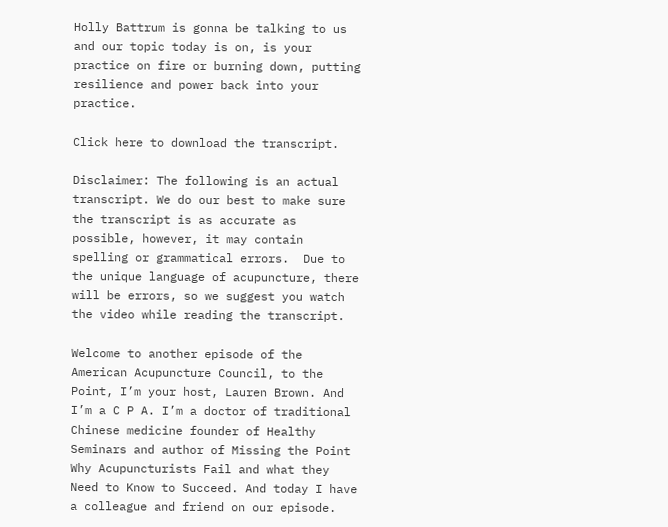Holly Battrum is gonna be talking to us and our topic today is on, is your practice on fire or burning down, putting resilience and power back into your practice.

Click here to download the transcript.

Disclaimer: The following is an actual transcript. We do our best to make sure the transcript is as accurate as possible, however, it may contain spelling or grammatical errors.  Due to the unique language of acupuncture, there will be errors, so we suggest you watch the video while reading the transcript.

Welcome to another episode of the American Acupuncture Council, to the Point, I’m your host, Lauren Brown. And I’m a C P A. I’m a doctor of traditional Chinese medicine founder of Healthy Seminars and author of Missing the Point Why Acupuncturists Fail and what they Need to Know to Succeed. And today I have a colleague and friend on our episode.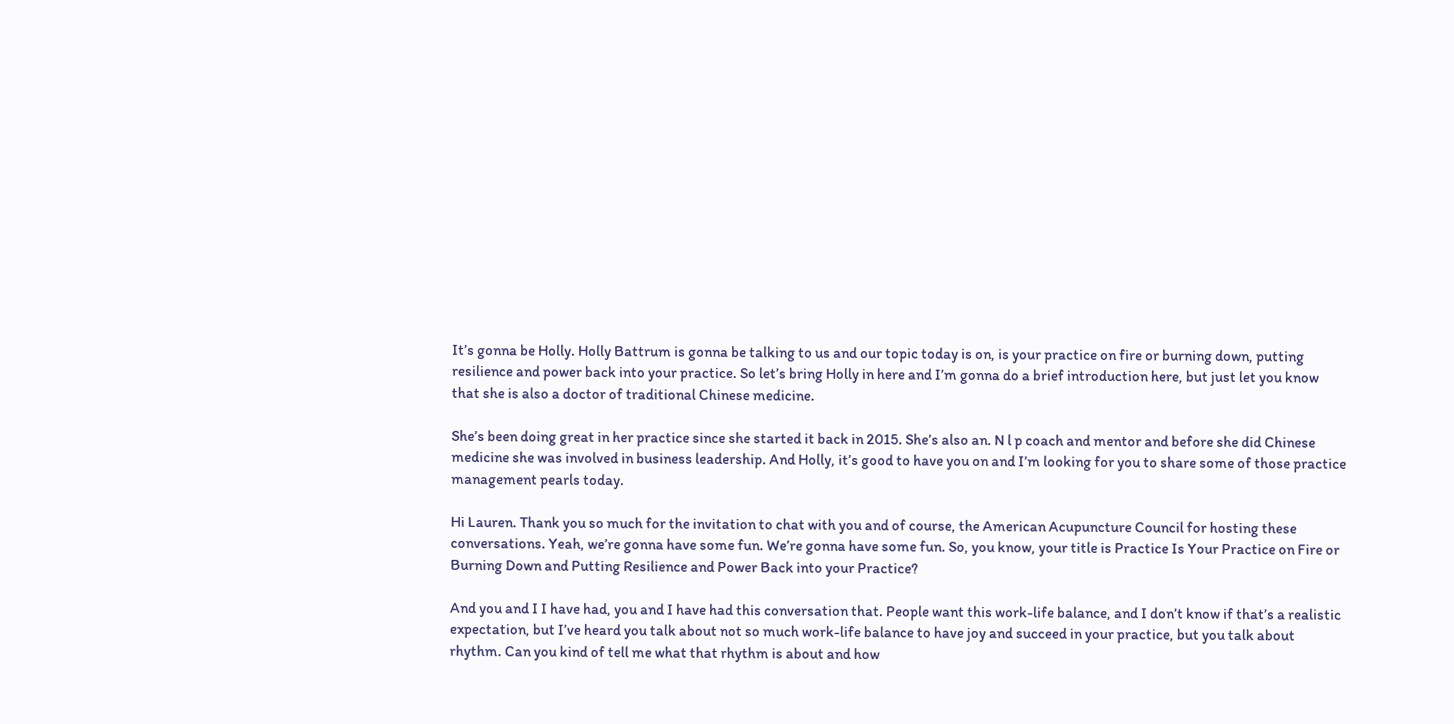It’s gonna be Holly. Holly Battrum is gonna be talking to us and our topic today is on, is your practice on fire or burning down, putting resilience and power back into your practice. So let’s bring Holly in here and I’m gonna do a brief introduction here, but just let you know that she is also a doctor of traditional Chinese medicine.

She’s been doing great in her practice since she started it back in 2015. She’s also an. N l p coach and mentor and before she did Chinese medicine she was involved in business leadership. And Holly, it’s good to have you on and I’m looking for you to share some of those practice management pearls today.

Hi Lauren. Thank you so much for the invitation to chat with you and of course, the American Acupuncture Council for hosting these conversations. Yeah, we’re gonna have some fun. We’re gonna have some fun. So, you know, your title is Practice Is Your Practice on Fire or Burning Down and Putting Resilience and Power Back into your Practice?

And you and I I have had, you and I have had this conversation that. People want this work-life balance, and I don’t know if that’s a realistic expectation, but I’ve heard you talk about not so much work-life balance to have joy and succeed in your practice, but you talk about rhythm. Can you kind of tell me what that rhythm is about and how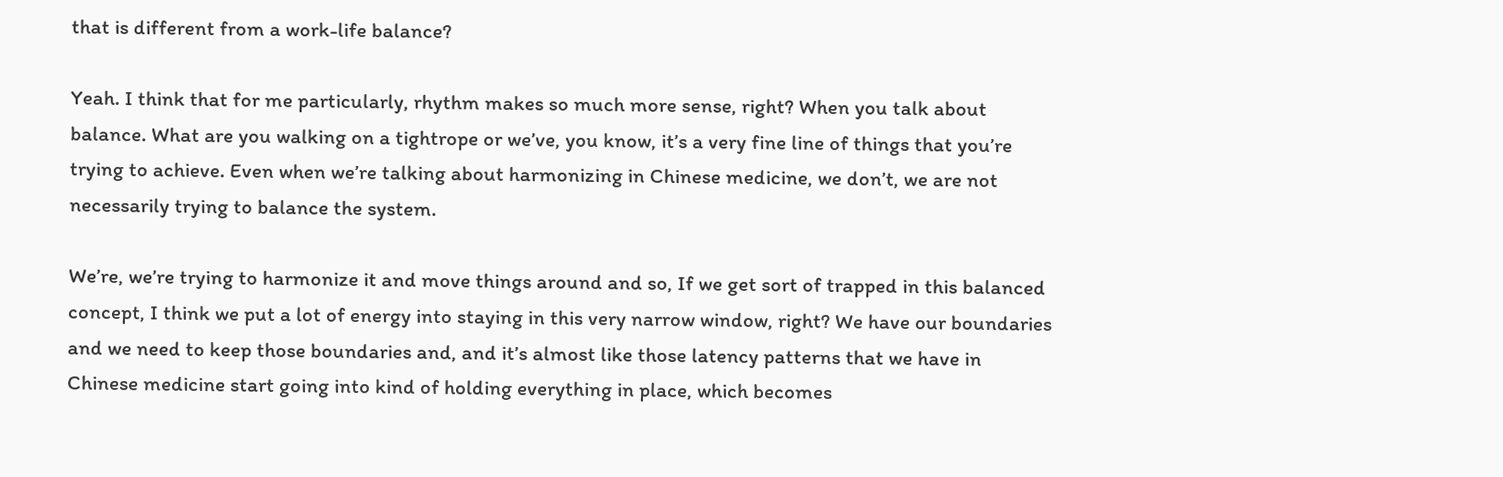that is different from a work-life balance?

Yeah. I think that for me particularly, rhythm makes so much more sense, right? When you talk about balance. What are you walking on a tightrope or we’ve, you know, it’s a very fine line of things that you’re trying to achieve. Even when we’re talking about harmonizing in Chinese medicine, we don’t, we are not necessarily trying to balance the system.

We’re, we’re trying to harmonize it and move things around and so, If we get sort of trapped in this balanced concept, I think we put a lot of energy into staying in this very narrow window, right? We have our boundaries and we need to keep those boundaries and, and it’s almost like those latency patterns that we have in Chinese medicine start going into kind of holding everything in place, which becomes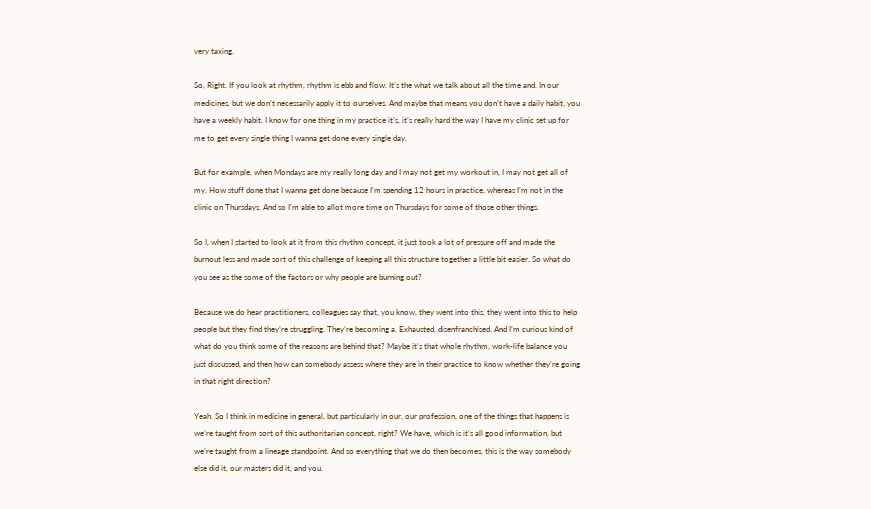very taxing.

So, Right. If you look at rhythm, rhythm is ebb and flow. It’s the what we talk about all the time and. In our medicines, but we don’t necessarily apply it to ourselves. And maybe that means you don’t have a daily habit, you have a weekly habit. I know for one thing in my practice it’s, it’s really hard the way I have my clinic set up for me to get every single thing I wanna get done every single day.

But for example, when Mondays are my really long day and I may not get my workout in, I may not get all of my. How stuff done that I wanna get done because I’m spending 12 hours in practice, whereas I’m not in the clinic on Thursdays. And so I’m able to allot more time on Thursdays for some of those other things.

So I, when I started to look at it from this rhythm concept, it just took a lot of pressure off and made the burnout less and made sort of this challenge of keeping all this structure together a little bit easier. So what do you see as the some of the factors or why people are burning out?

Because we do hear practitioners, colleagues say that, you know, they went into this, they went into this to help people but they find they’re struggling. They’re becoming a. Exhausted, disenfranchised. And I’m curious kind of what do you think some of the reasons are behind that? Maybe it’s that whole rhythm, work-life balance you just discussed, and then how can somebody assess where they are in their practice to know whether they’re going in that right direction?

Yeah. So I think in medicine in general, but particularly in our, our profession, one of the things that happens is we’re taught from sort of this authoritarian concept, right? We have, which is it’s all good information, but we’re taught from a lineage standpoint. And so everything that we do then becomes, this is the way somebody else did it, our masters did it, and you.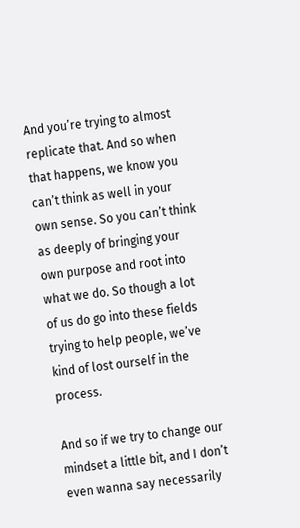And you’re trying to almost replicate that. And so when that happens, we know you can’t think as well in your own sense. So you can’t think as deeply of bringing your own purpose and root into what we do. So though a lot of us do go into these fields trying to help people, we’ve kind of lost ourself in the process.

And so if we try to change our mindset a little bit, and I don’t even wanna say necessarily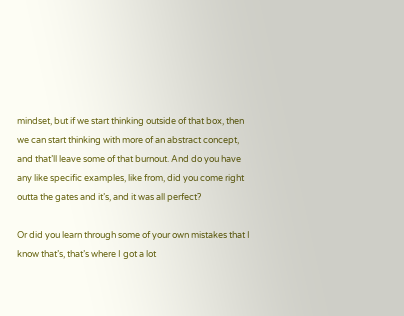mindset, but if we start thinking outside of that box, then we can start thinking with more of an abstract concept, and that’ll leave some of that burnout. And do you have any like specific examples, like from, did you come right outta the gates and it’s, and it was all perfect?

Or did you learn through some of your own mistakes that I know that’s, that’s where I got a lot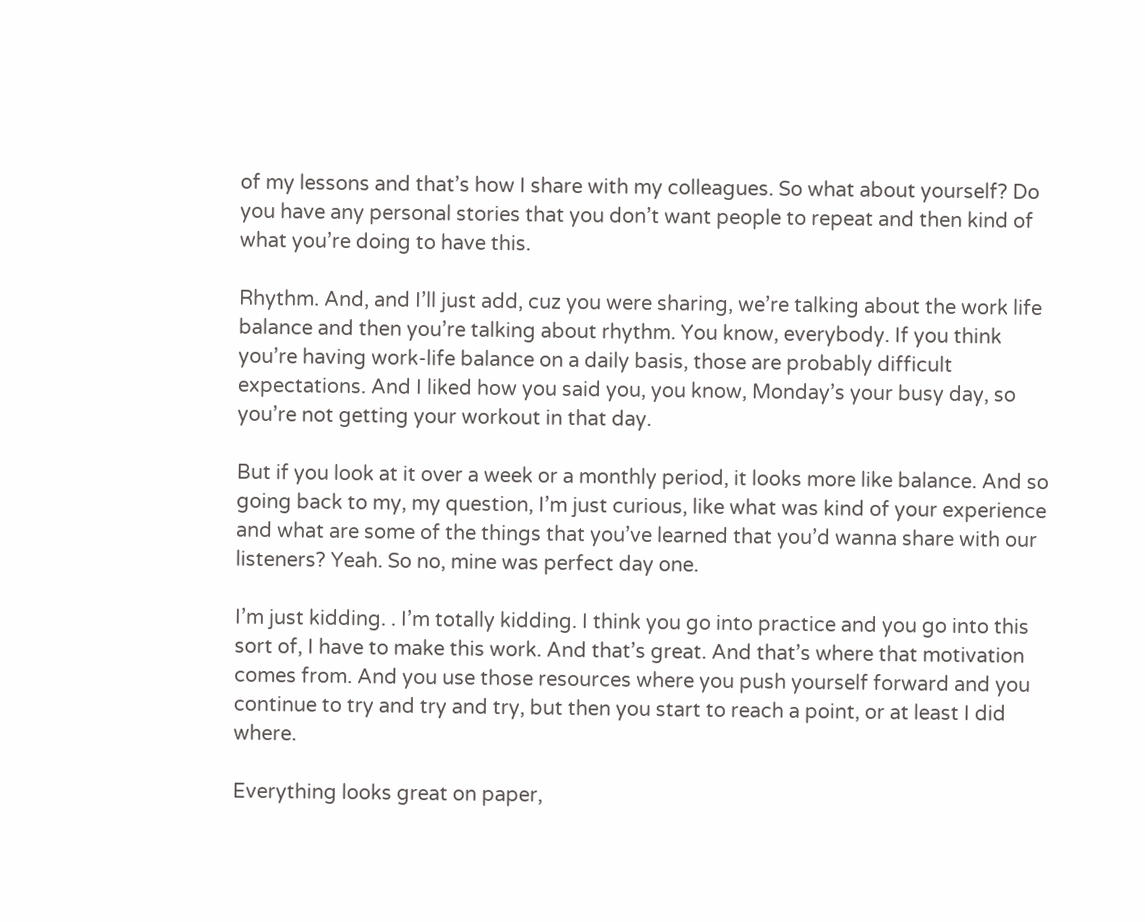of my lessons and that’s how I share with my colleagues. So what about yourself? Do you have any personal stories that you don’t want people to repeat and then kind of what you’re doing to have this.

Rhythm. And, and I’ll just add, cuz you were sharing, we’re talking about the work life balance and then you’re talking about rhythm. You know, everybody. If you think you’re having work-life balance on a daily basis, those are probably difficult expectations. And I liked how you said you, you know, Monday’s your busy day, so you’re not getting your workout in that day.

But if you look at it over a week or a monthly period, it looks more like balance. And so going back to my, my question, I’m just curious, like what was kind of your experience and what are some of the things that you’ve learned that you’d wanna share with our listeners? Yeah. So no, mine was perfect day one.

I’m just kidding. . I’m totally kidding. I think you go into practice and you go into this sort of, I have to make this work. And that’s great. And that’s where that motivation comes from. And you use those resources where you push yourself forward and you continue to try and try and try, but then you start to reach a point, or at least I did where.

Everything looks great on paper,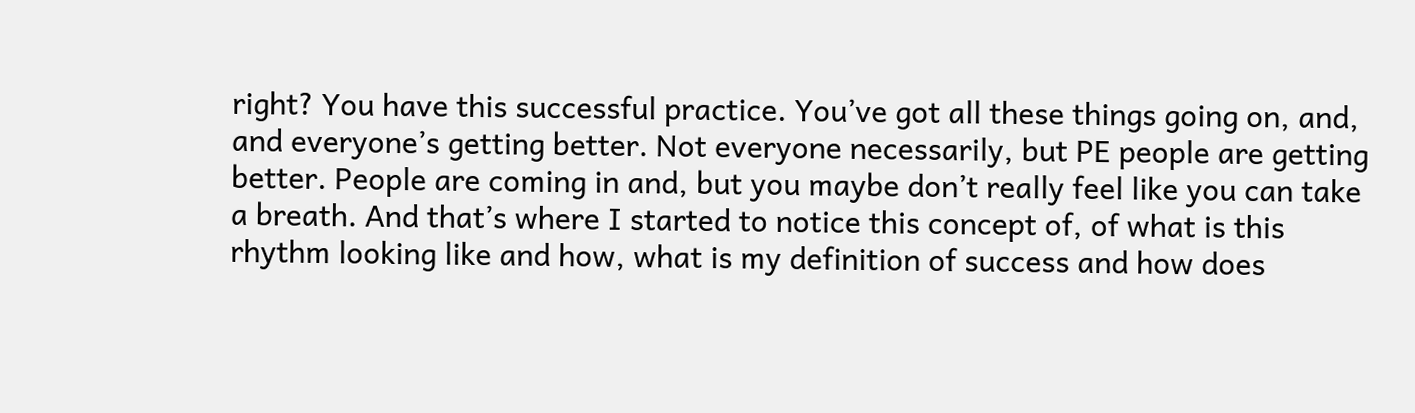right? You have this successful practice. You’ve got all these things going on, and, and everyone’s getting better. Not everyone necessarily, but PE people are getting better. People are coming in and, but you maybe don’t really feel like you can take a breath. And that’s where I started to notice this concept of, of what is this rhythm looking like and how, what is my definition of success and how does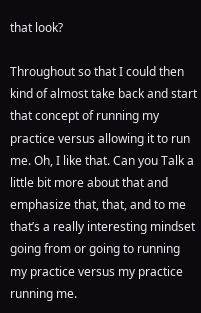that look?

Throughout so that I could then kind of almost take back and start that concept of running my practice versus allowing it to run me. Oh, I like that. Can you Talk a little bit more about that and emphasize that, that, and to me that’s a really interesting mindset going from or going to running my practice versus my practice running me.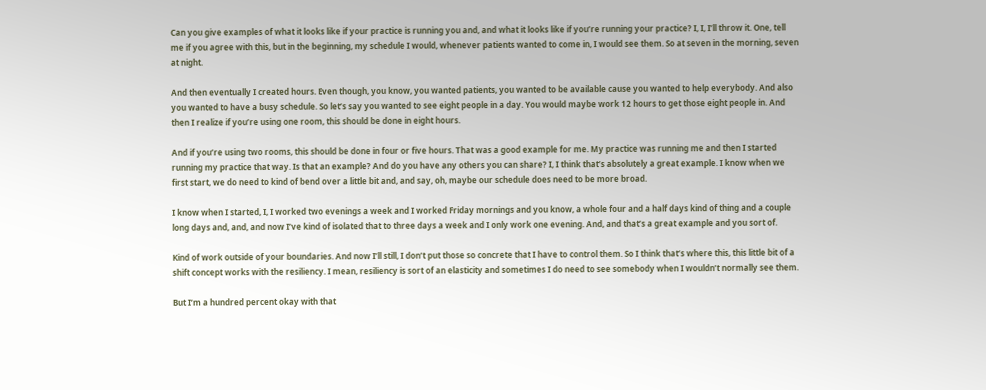Can you give examples of what it looks like if your practice is running you and, and what it looks like if you’re running your practice? I, I, I’ll throw it. One, tell me if you agree with this, but in the beginning, my schedule I would, whenever patients wanted to come in, I would see them. So at seven in the morning, seven at night.

And then eventually I created hours. Even though, you know, you wanted patients, you wanted to be available cause you wanted to help everybody. And also you wanted to have a busy schedule. So let’s say you wanted to see eight people in a day. You would maybe work 12 hours to get those eight people in. And then I realize if you’re using one room, this should be done in eight hours.

And if you’re using two rooms, this should be done in four or five hours. That was a good example for me. My practice was running me and then I started running my practice that way. Is that an example? And do you have any others you can share? I, I think that’s absolutely a great example. I know when we first start, we do need to kind of bend over a little bit and, and say, oh, maybe our schedule does need to be more broad.

I know when I started, I, I worked two evenings a week and I worked Friday mornings and you know, a whole four and a half days kind of thing and a couple long days and, and, and now I’ve kind of isolated that to three days a week and I only work one evening. And, and that’s a great example and you sort of.

Kind of work outside of your boundaries. And now I’ll still, I don’t put those so concrete that I have to control them. So I think that’s where this, this little bit of a shift concept works with the resiliency. I mean, resiliency is sort of an elasticity and sometimes I do need to see somebody when I wouldn’t normally see them.

But I’m a hundred percent okay with that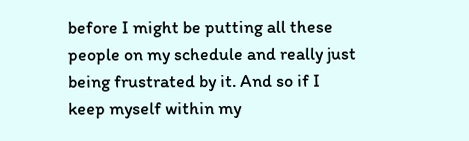before I might be putting all these people on my schedule and really just being frustrated by it. And so if I keep myself within my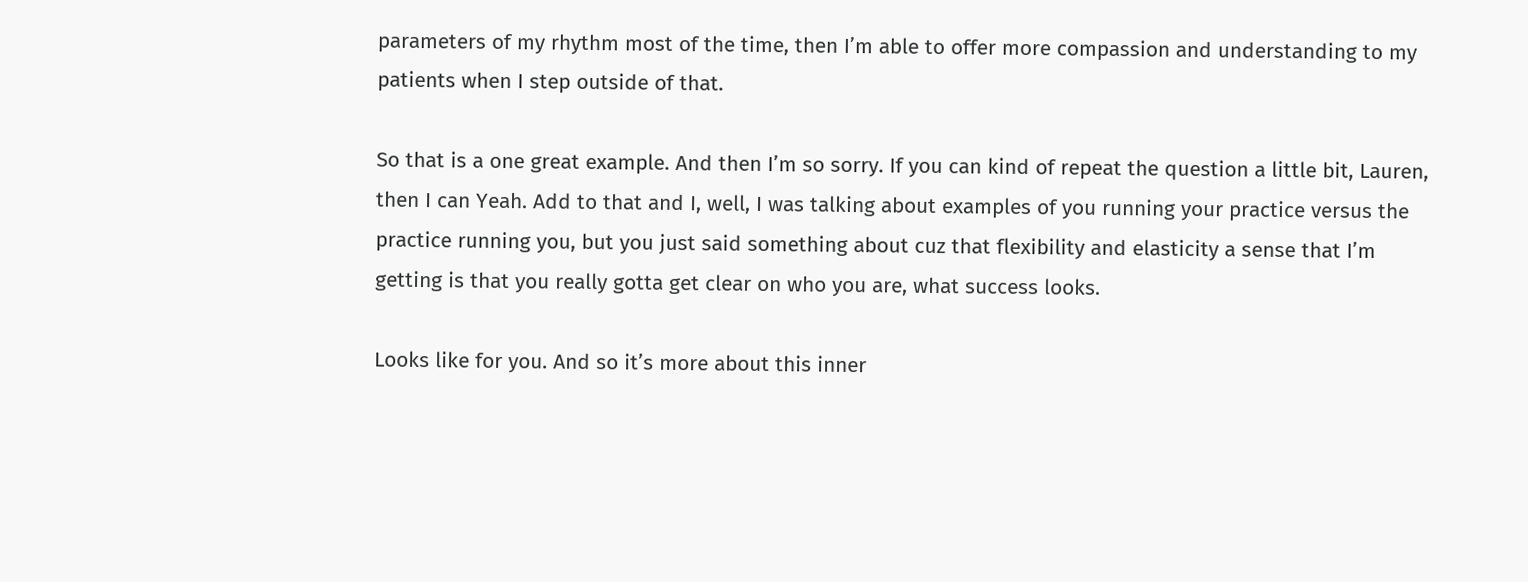parameters of my rhythm most of the time, then I’m able to offer more compassion and understanding to my patients when I step outside of that.

So that is a one great example. And then I’m so sorry. If you can kind of repeat the question a little bit, Lauren, then I can Yeah. Add to that and I, well, I was talking about examples of you running your practice versus the practice running you, but you just said something about cuz that flexibility and elasticity a sense that I’m getting is that you really gotta get clear on who you are, what success looks.

Looks like for you. And so it’s more about this inner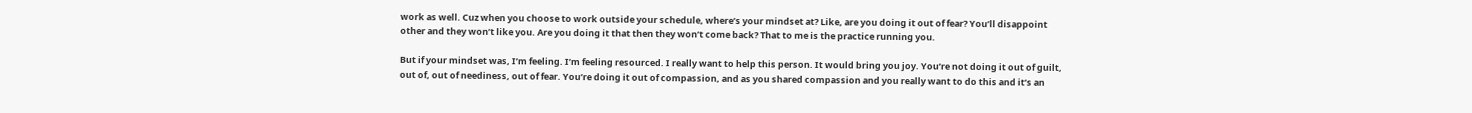work as well. Cuz when you choose to work outside your schedule, where’s your mindset at? Like, are you doing it out of fear? You’ll disappoint other and they won’t like you. Are you doing it that then they won’t come back? That to me is the practice running you.

But if your mindset was, I’m feeling. I’m feeling resourced. I really want to help this person. It would bring you joy. You’re not doing it out of guilt, out of, out of neediness, out of fear. You’re doing it out of compassion, and as you shared compassion and you really want to do this and it’s an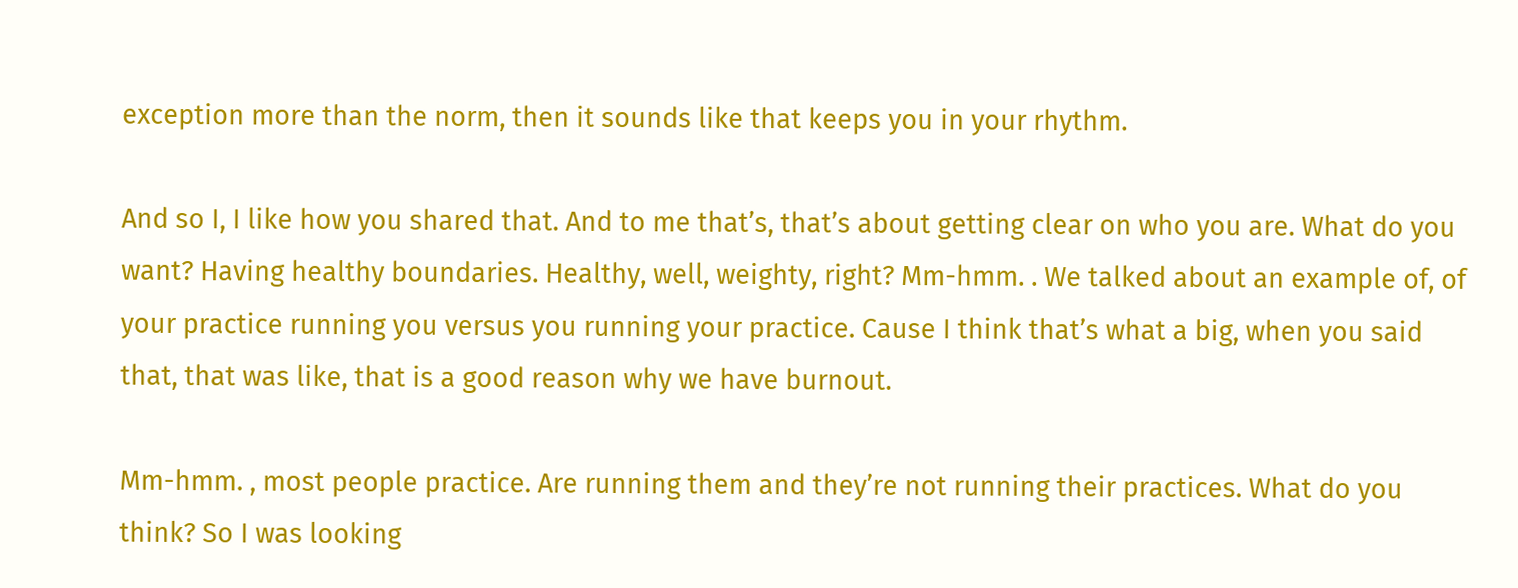exception more than the norm, then it sounds like that keeps you in your rhythm.

And so I, I like how you shared that. And to me that’s, that’s about getting clear on who you are. What do you want? Having healthy boundaries. Healthy, well, weighty, right? Mm-hmm. . We talked about an example of, of your practice running you versus you running your practice. Cause I think that’s what a big, when you said that, that was like, that is a good reason why we have burnout.

Mm-hmm. , most people practice. Are running them and they’re not running their practices. What do you think? So I was looking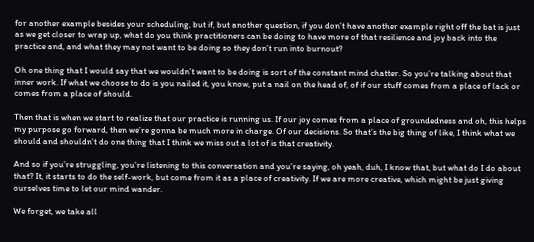for another example besides your scheduling, but if, but another question, if you don’t have another example right off the bat is just as we get closer to wrap up, what do you think practitioners can be doing to have more of that resilience and joy back into the practice and, and what they may not want to be doing so they don’t run into burnout?

Oh one thing that I would say that we wouldn’t want to be doing is sort of the constant mind chatter. So you’re talking about that inner work. If what we choose to do is you nailed it, you know, put a nail on the head of, of if our stuff comes from a place of lack or comes from a place of should.

Then that is when we start to realize that our practice is running us. If our joy comes from a place of groundedness and oh, this helps my purpose go forward, then we’re gonna be much more in charge. Of our decisions. So that’s the big thing of like, I think what we should and shouldn’t do one thing that I think we miss out a lot of is that creativity.

And so if you’re struggling, you’re listening to this conversation and you’re saying, oh yeah, duh, I know that, but what do I do about that? It, it starts to do the self-work, but come from it as a place of creativity. If we are more creative, which might be just giving ourselves time to let our mind wander.

We forget, we take all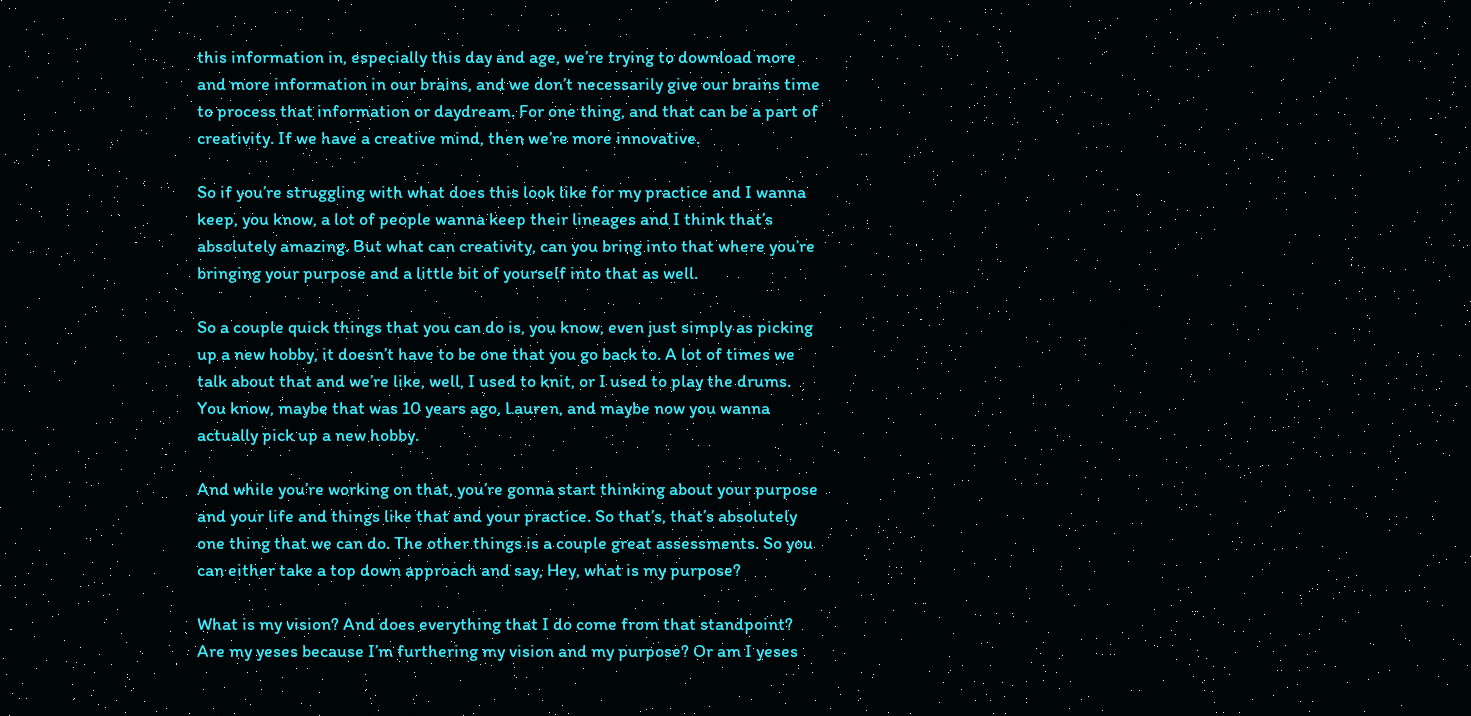this information in, especially this day and age, we’re trying to download more and more information in our brains, and we don’t necessarily give our brains time to process that information or daydream. For one thing, and that can be a part of creativity. If we have a creative mind, then we’re more innovative.

So if you’re struggling with what does this look like for my practice and I wanna keep, you know, a lot of people wanna keep their lineages and I think that’s absolutely amazing. But what can creativity, can you bring into that where you’re bringing your purpose and a little bit of yourself into that as well.

So a couple quick things that you can do is, you know, even just simply as picking up a new hobby, it doesn’t have to be one that you go back to. A lot of times we talk about that and we’re like, well, I used to knit, or I used to play the drums. You know, maybe that was 10 years ago, Lauren, and maybe now you wanna actually pick up a new hobby.

And while you’re working on that, you’re gonna start thinking about your purpose and your life and things like that and your practice. So that’s, that’s absolutely one thing that we can do. The other things is a couple great assessments. So you can either take a top down approach and say, Hey, what is my purpose?

What is my vision? And does everything that I do come from that standpoint? Are my yeses because I’m furthering my vision and my purpose? Or am I yeses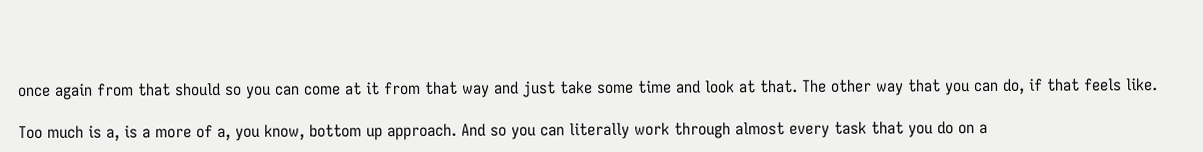once again from that should so you can come at it from that way and just take some time and look at that. The other way that you can do, if that feels like.

Too much is a, is a more of a, you know, bottom up approach. And so you can literally work through almost every task that you do on a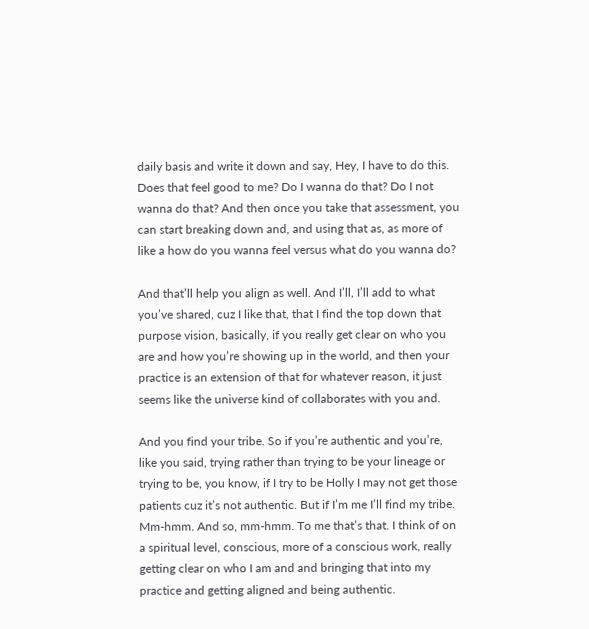daily basis and write it down and say, Hey, I have to do this. Does that feel good to me? Do I wanna do that? Do I not wanna do that? And then once you take that assessment, you can start breaking down and, and using that as, as more of like a how do you wanna feel versus what do you wanna do?

And that’ll help you align as well. And I’ll, I’ll add to what you’ve shared, cuz I like that, that I find the top down that purpose vision, basically, if you really get clear on who you are and how you’re showing up in the world, and then your practice is an extension of that for whatever reason, it just seems like the universe kind of collaborates with you and.

And you find your tribe. So if you’re authentic and you’re, like you said, trying rather than trying to be your lineage or trying to be, you know, if I try to be Holly I may not get those patients cuz it’s not authentic. But if I’m me I’ll find my tribe. Mm-hmm. And so, mm-hmm. To me that’s that. I think of on a spiritual level, conscious, more of a conscious work, really getting clear on who I am and and bringing that into my practice and getting aligned and being authentic.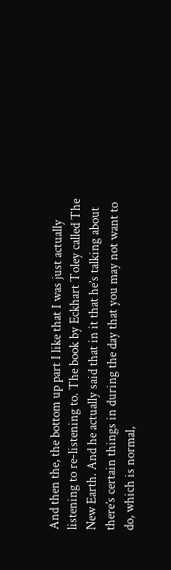And then the, the bottom up part I like that I was just actually listening to re-listening to. The book by Eckhart Toley called The New Earth. And he actually said that in it that he’s talking about there’s certain things in during the day that you may not want to do, which is normal,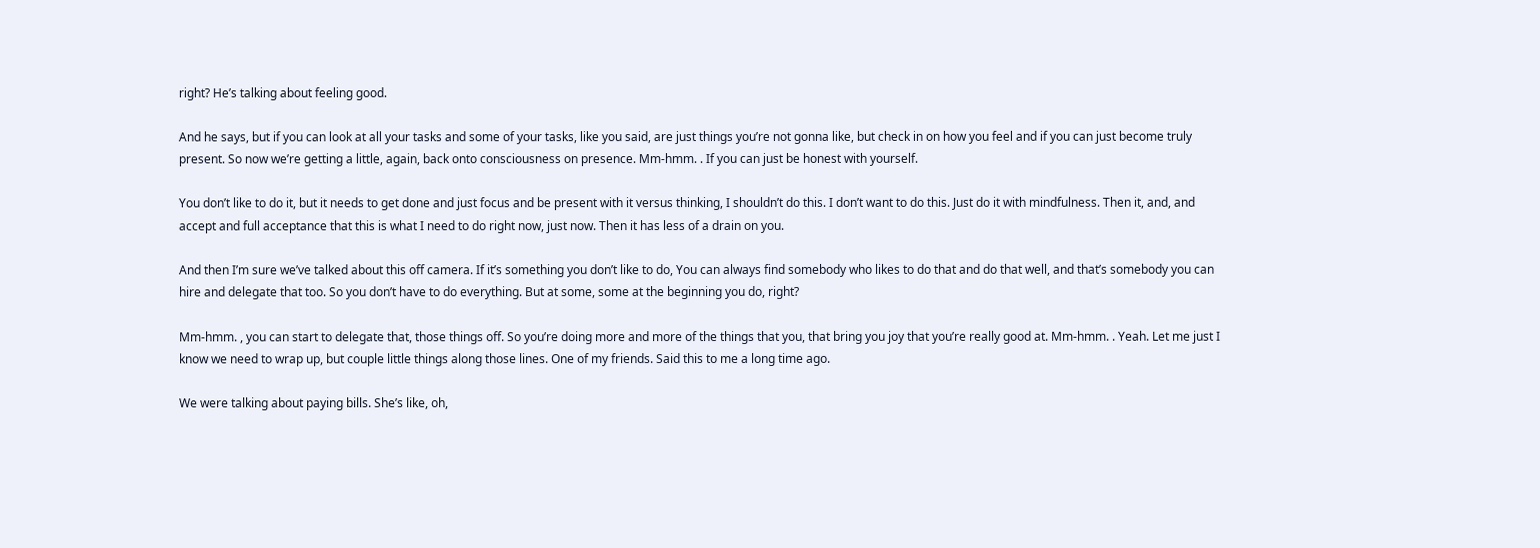right? He’s talking about feeling good.

And he says, but if you can look at all your tasks and some of your tasks, like you said, are just things you’re not gonna like, but check in on how you feel and if you can just become truly present. So now we’re getting a little, again, back onto consciousness on presence. Mm-hmm. . If you can just be honest with yourself.

You don’t like to do it, but it needs to get done and just focus and be present with it versus thinking, I shouldn’t do this. I don’t want to do this. Just do it with mindfulness. Then it, and, and accept and full acceptance that this is what I need to do right now, just now. Then it has less of a drain on you.

And then I’m sure we’ve talked about this off camera. If it’s something you don’t like to do, You can always find somebody who likes to do that and do that well, and that’s somebody you can hire and delegate that too. So you don’t have to do everything. But at some, some at the beginning you do, right?

Mm-hmm. , you can start to delegate that, those things off. So you’re doing more and more of the things that you, that bring you joy that you’re really good at. Mm-hmm. . Yeah. Let me just I know we need to wrap up, but couple little things along those lines. One of my friends. Said this to me a long time ago.

We were talking about paying bills. She’s like, oh,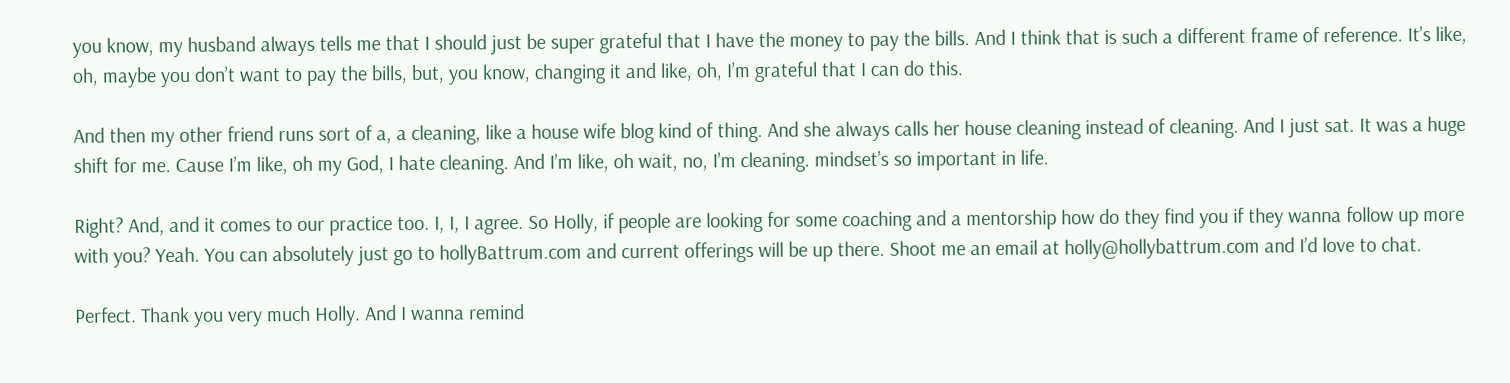you know, my husband always tells me that I should just be super grateful that I have the money to pay the bills. And I think that is such a different frame of reference. It’s like, oh, maybe you don’t want to pay the bills, but, you know, changing it and like, oh, I’m grateful that I can do this.

And then my other friend runs sort of a, a cleaning, like a house wife blog kind of thing. And she always calls her house cleaning instead of cleaning. And I just sat. It was a huge shift for me. Cause I’m like, oh my God, I hate cleaning. And I’m like, oh wait, no, I’m cleaning. mindset’s so important in life.

Right? And, and it comes to our practice too. I, I, I agree. So Holly, if people are looking for some coaching and a mentorship how do they find you if they wanna follow up more with you? Yeah. You can absolutely just go to hollyBattrum.com and current offerings will be up there. Shoot me an email at holly@hollybattrum.com and I’d love to chat.

Perfect. Thank you very much Holly. And I wanna remind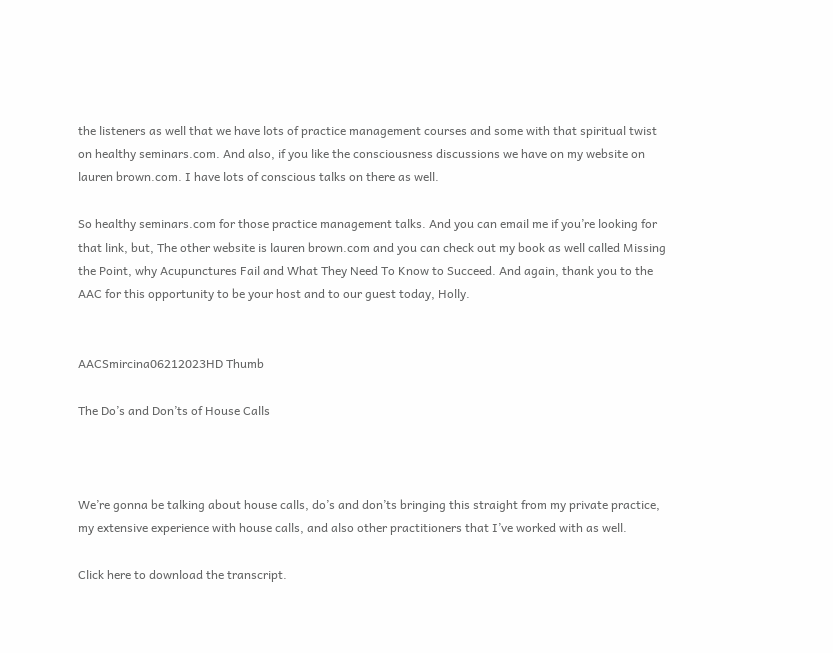the listeners as well that we have lots of practice management courses and some with that spiritual twist on healthy seminars.com. And also, if you like the consciousness discussions we have on my website on lauren brown.com. I have lots of conscious talks on there as well.

So healthy seminars.com for those practice management talks. And you can email me if you’re looking for that link, but, The other website is lauren brown.com and you can check out my book as well called Missing the Point, why Acupunctures Fail and What They Need To Know to Succeed. And again, thank you to the AAC for this opportunity to be your host and to our guest today, Holly.


AACSmircina06212023HD Thumb

The Do’s and Don’ts of House Calls



We’re gonna be talking about house calls, do’s and don’ts bringing this straight from my private practice, my extensive experience with house calls, and also other practitioners that I’ve worked with as well.

Click here to download the transcript.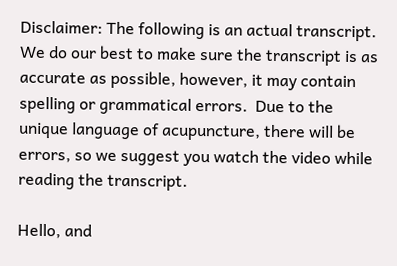Disclaimer: The following is an actual transcript. We do our best to make sure the transcript is as accurate as possible, however, it may contain spelling or grammatical errors.  Due to the unique language of acupuncture, there will be errors, so we suggest you watch the video while reading the transcript.

Hello, and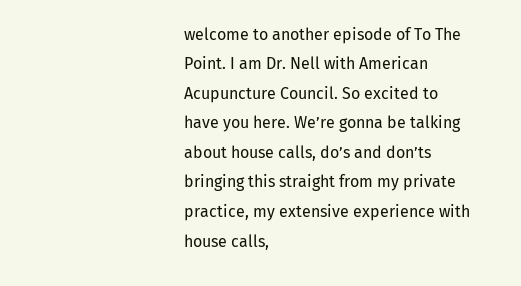welcome to another episode of To The Point. I am Dr. Nell with American Acupuncture Council. So excited to have you here. We’re gonna be talking about house calls, do’s and don’ts bringing this straight from my private practice, my extensive experience with house calls,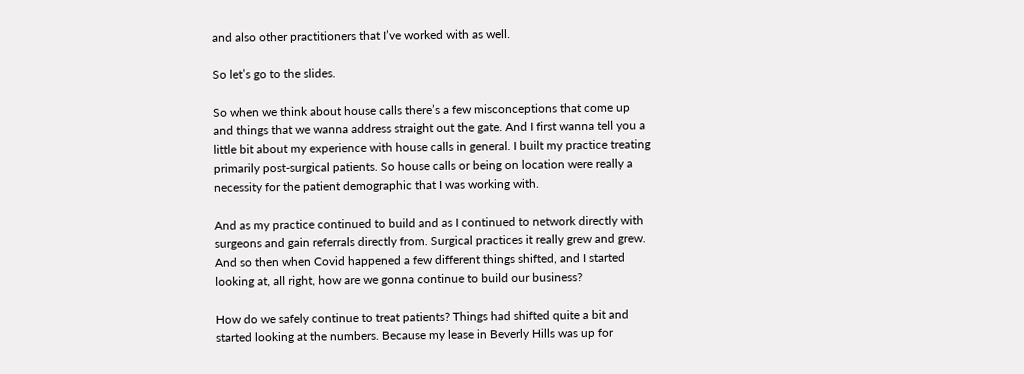and also other practitioners that I’ve worked with as well.

So let’s go to the slides.

So when we think about house calls there’s a few misconceptions that come up and things that we wanna address straight out the gate. And I first wanna tell you a little bit about my experience with house calls in general. I built my practice treating primarily post-surgical patients. So house calls or being on location were really a necessity for the patient demographic that I was working with.

And as my practice continued to build and as I continued to network directly with surgeons and gain referrals directly from. Surgical practices it really grew and grew. And so then when Covid happened a few different things shifted, and I started looking at, all right, how are we gonna continue to build our business?

How do we safely continue to treat patients? Things had shifted quite a bit and started looking at the numbers. Because my lease in Beverly Hills was up for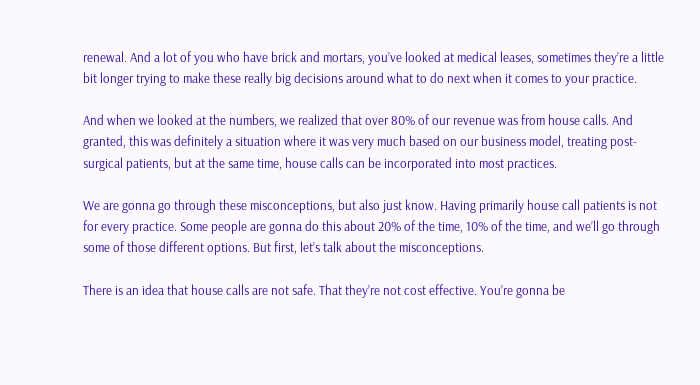renewal. And a lot of you who have brick and mortars, you’ve looked at medical leases, sometimes they’re a little bit longer trying to make these really big decisions around what to do next when it comes to your practice.

And when we looked at the numbers, we realized that over 80% of our revenue was from house calls. And granted, this was definitely a situation where it was very much based on our business model, treating post-surgical patients, but at the same time, house calls can be incorporated into most practices.

We are gonna go through these misconceptions, but also just know. Having primarily house call patients is not for every practice. Some people are gonna do this about 20% of the time, 10% of the time, and we’ll go through some of those different options. But first, let’s talk about the misconceptions.

There is an idea that house calls are not safe. That they’re not cost effective. You’re gonna be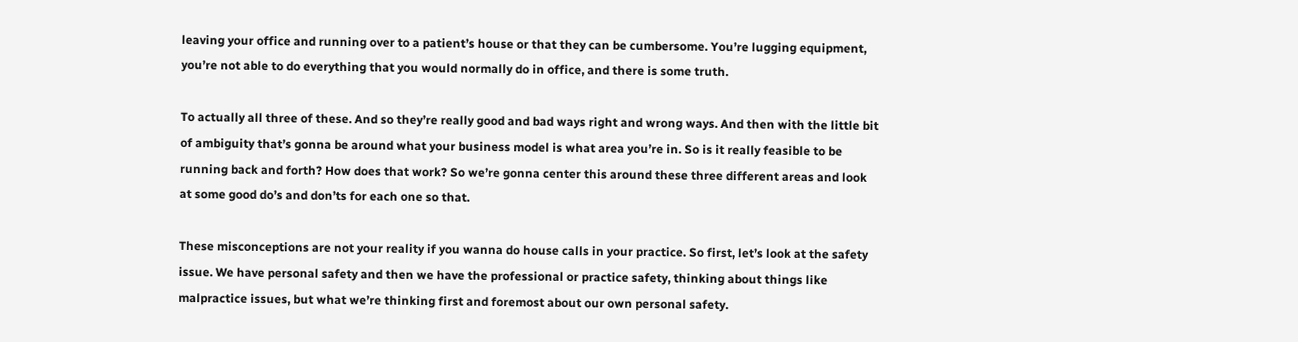leaving your office and running over to a patient’s house or that they can be cumbersome. You’re lugging equipment, you’re not able to do everything that you would normally do in office, and there is some truth.

To actually all three of these. And so they’re really good and bad ways right and wrong ways. And then with the little bit of ambiguity that’s gonna be around what your business model is what area you’re in. So is it really feasible to be running back and forth? How does that work? So we’re gonna center this around these three different areas and look at some good do’s and don’ts for each one so that.

These misconceptions are not your reality if you wanna do house calls in your practice. So first, let’s look at the safety issue. We have personal safety and then we have the professional or practice safety, thinking about things like malpractice issues, but what we’re thinking first and foremost about our own personal safety.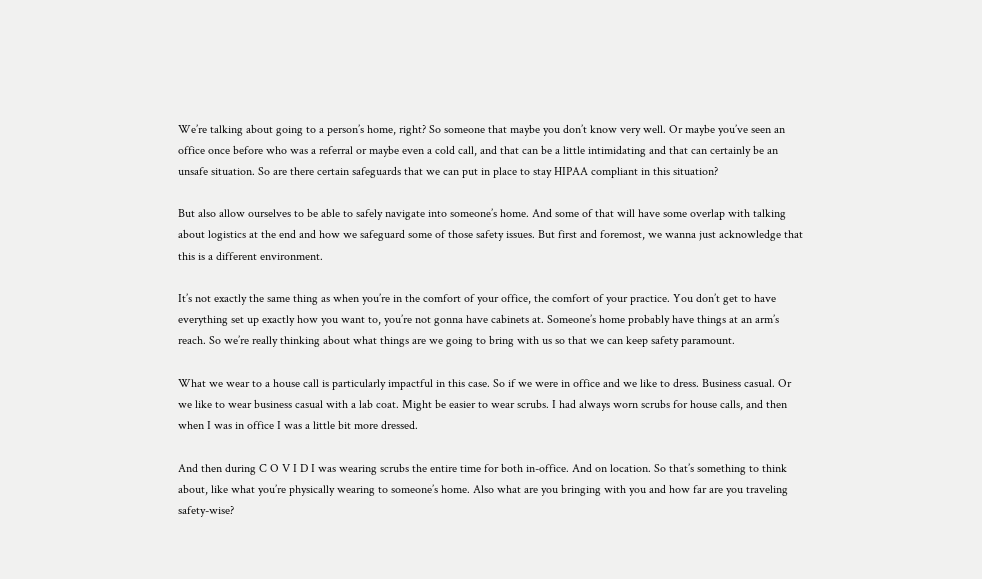We’re talking about going to a person’s home, right? So someone that maybe you don’t know very well. Or maybe you’ve seen an office once before who was a referral or maybe even a cold call, and that can be a little intimidating and that can certainly be an unsafe situation. So are there certain safeguards that we can put in place to stay HIPAA compliant in this situation?

But also allow ourselves to be able to safely navigate into someone’s home. And some of that will have some overlap with talking about logistics at the end and how we safeguard some of those safety issues. But first and foremost, we wanna just acknowledge that this is a different environment.

It’s not exactly the same thing as when you’re in the comfort of your office, the comfort of your practice. You don’t get to have everything set up exactly how you want to, you’re not gonna have cabinets at. Someone’s home probably have things at an arm’s reach. So we’re really thinking about what things are we going to bring with us so that we can keep safety paramount.

What we wear to a house call is particularly impactful in this case. So if we were in office and we like to dress. Business casual. Or we like to wear business casual with a lab coat. Might be easier to wear scrubs. I had always worn scrubs for house calls, and then when I was in office I was a little bit more dressed.

And then during C O V I D I was wearing scrubs the entire time for both in-office. And on location. So that’s something to think about, like what you’re physically wearing to someone’s home. Also what are you bringing with you and how far are you traveling safety-wise?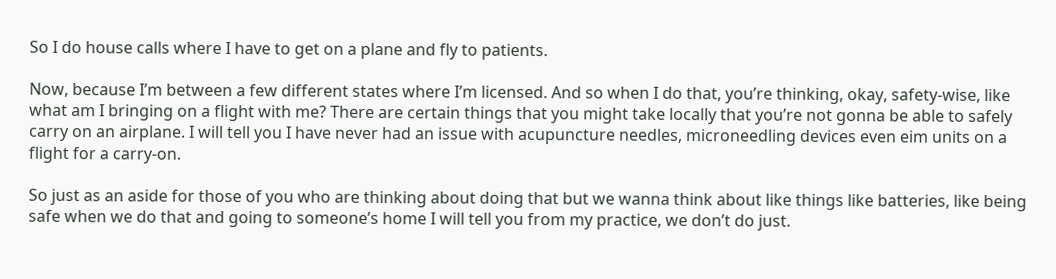So I do house calls where I have to get on a plane and fly to patients.

Now, because I’m between a few different states where I’m licensed. And so when I do that, you’re thinking, okay, safety-wise, like what am I bringing on a flight with me? There are certain things that you might take locally that you’re not gonna be able to safely carry on an airplane. I will tell you I have never had an issue with acupuncture needles, microneedling devices even eim units on a flight for a carry-on.

So just as an aside for those of you who are thinking about doing that but we wanna think about like things like batteries, like being safe when we do that and going to someone’s home I will tell you from my practice, we don’t do just.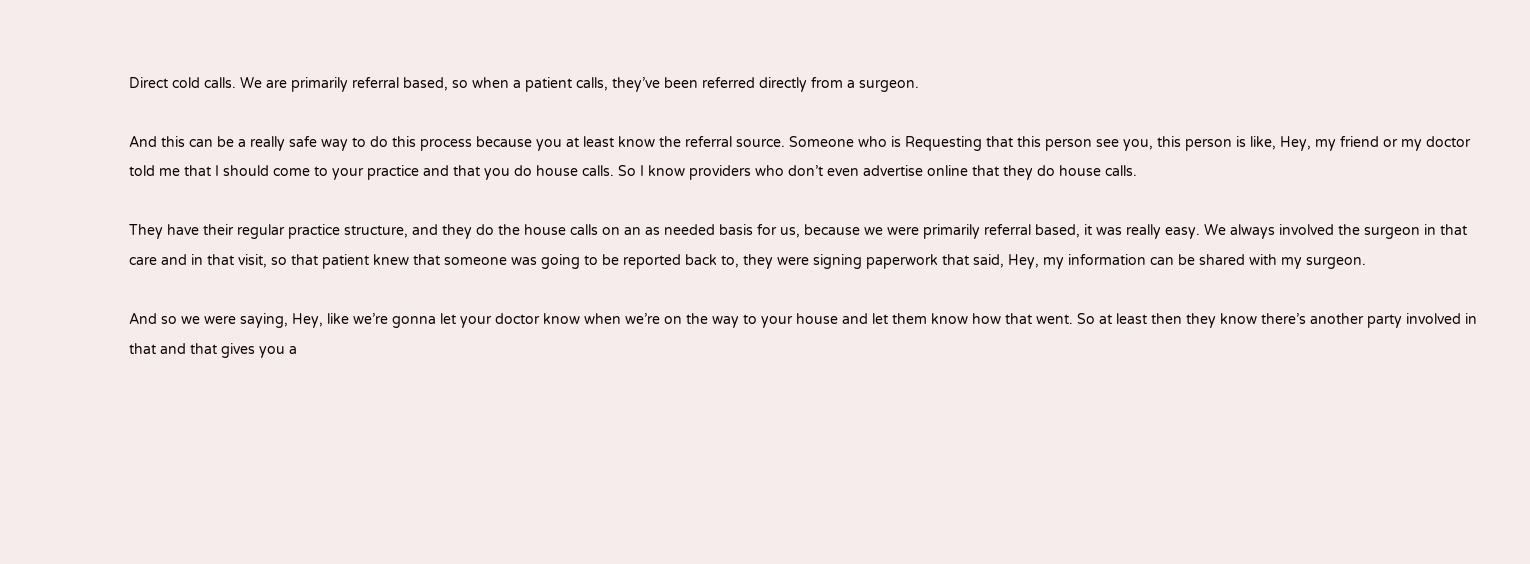Direct cold calls. We are primarily referral based, so when a patient calls, they’ve been referred directly from a surgeon.

And this can be a really safe way to do this process because you at least know the referral source. Someone who is Requesting that this person see you, this person is like, Hey, my friend or my doctor told me that I should come to your practice and that you do house calls. So I know providers who don’t even advertise online that they do house calls.

They have their regular practice structure, and they do the house calls on an as needed basis for us, because we were primarily referral based, it was really easy. We always involved the surgeon in that care and in that visit, so that patient knew that someone was going to be reported back to, they were signing paperwork that said, Hey, my information can be shared with my surgeon.

And so we were saying, Hey, like we’re gonna let your doctor know when we’re on the way to your house and let them know how that went. So at least then they know there’s another party involved in that and that gives you a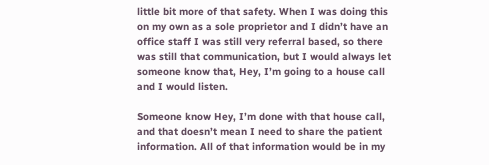little bit more of that safety. When I was doing this on my own as a sole proprietor and I didn’t have an office staff I was still very referral based, so there was still that communication, but I would always let someone know that, Hey, I’m going to a house call and I would listen.

Someone know Hey, I’m done with that house call, and that doesn’t mean I need to share the patient information. All of that information would be in my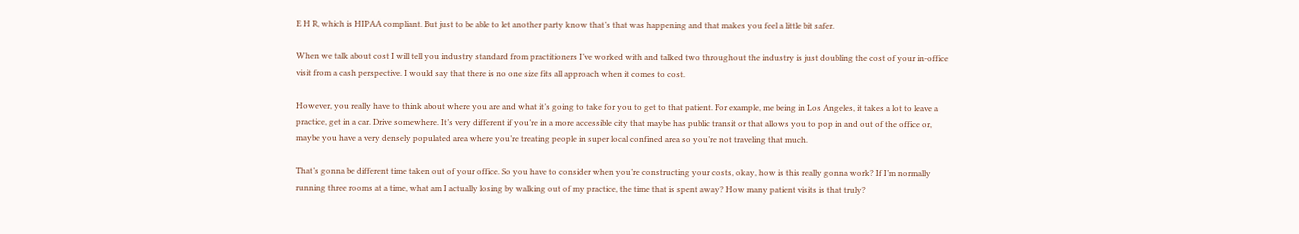E H R, which is HIPAA compliant. But just to be able to let another party know that’s that was happening and that makes you feel a little bit safer.

When we talk about cost I will tell you industry standard from practitioners I’ve worked with and talked two throughout the industry is just doubling the cost of your in-office visit from a cash perspective. I would say that there is no one size fits all approach when it comes to cost.

However, you really have to think about where you are and what it’s going to take for you to get to that patient. For example, me being in Los Angeles, it takes a lot to leave a practice, get in a car. Drive somewhere. It’s very different if you’re in a more accessible city that maybe has public transit or that allows you to pop in and out of the office or, maybe you have a very densely populated area where you’re treating people in super local confined area so you’re not traveling that much.

That’s gonna be different time taken out of your office. So you have to consider when you’re constructing your costs, okay, how is this really gonna work? If I’m normally running three rooms at a time, what am I actually losing by walking out of my practice, the time that is spent away? How many patient visits is that truly?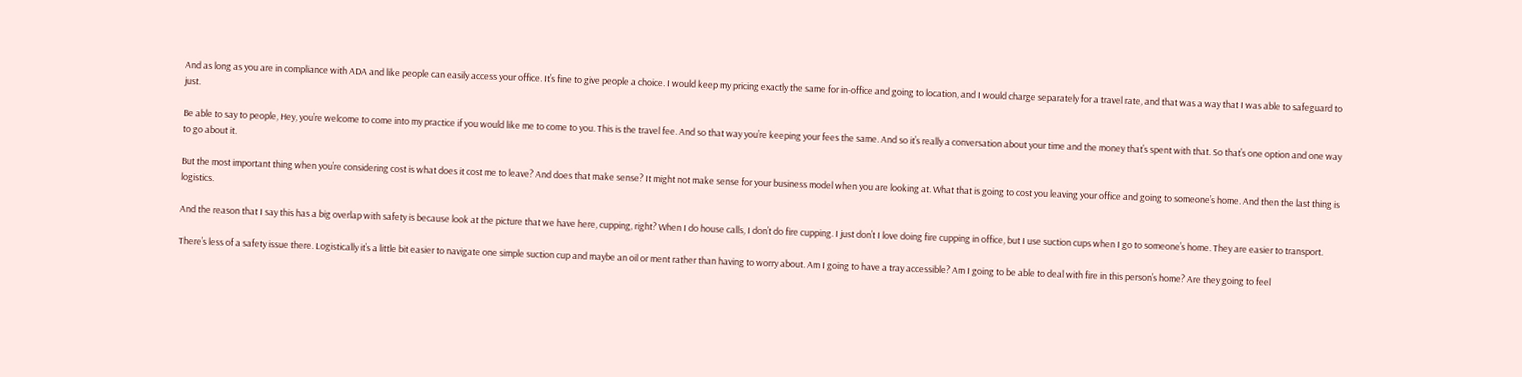And as long as you are in compliance with ADA and like people can easily access your office. It’s fine to give people a choice. I would keep my pricing exactly the same for in-office and going to location, and I would charge separately for a travel rate, and that was a way that I was able to safeguard to just.

Be able to say to people, Hey, you’re welcome to come into my practice if you would like me to come to you. This is the travel fee. And so that way you’re keeping your fees the same. And so it’s really a conversation about your time and the money that’s spent with that. So that’s one option and one way to go about it.

But the most important thing when you’re considering cost is what does it cost me to leave? And does that make sense? It might not make sense for your business model when you are looking at. What that is going to cost you leaving your office and going to someone’s home. And then the last thing is logistics.

And the reason that I say this has a big overlap with safety is because look at the picture that we have here, cupping, right? When I do house calls, I don’t do fire cupping. I just don’t I love doing fire cupping in office, but I use suction cups when I go to someone’s home. They are easier to transport.

There’s less of a safety issue there. Logistically it’s a little bit easier to navigate one simple suction cup and maybe an oil or ment rather than having to worry about. Am I going to have a tray accessible? Am I going to be able to deal with fire in this person’s home? Are they going to feel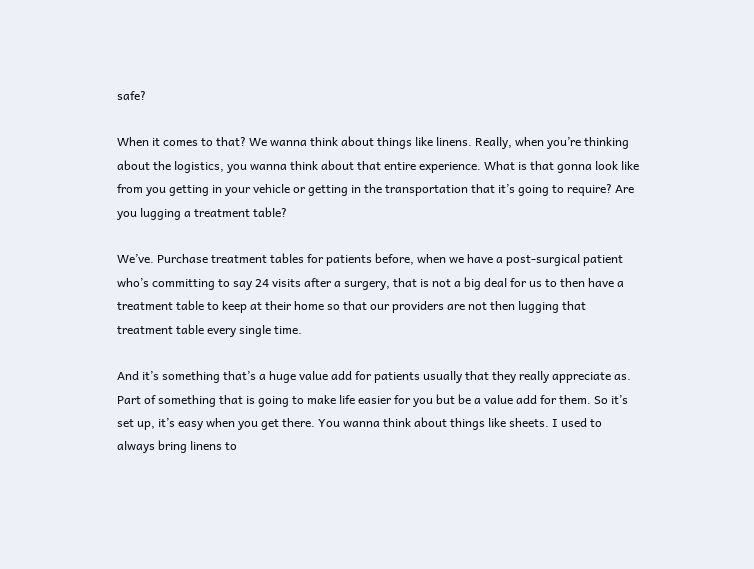safe?

When it comes to that? We wanna think about things like linens. Really, when you’re thinking about the logistics, you wanna think about that entire experience. What is that gonna look like from you getting in your vehicle or getting in the transportation that it’s going to require? Are you lugging a treatment table?

We’ve. Purchase treatment tables for patients before, when we have a post-surgical patient who’s committing to say 24 visits after a surgery, that is not a big deal for us to then have a treatment table to keep at their home so that our providers are not then lugging that treatment table every single time.

And it’s something that’s a huge value add for patients usually that they really appreciate as. Part of something that is going to make life easier for you but be a value add for them. So it’s set up, it’s easy when you get there. You wanna think about things like sheets. I used to always bring linens to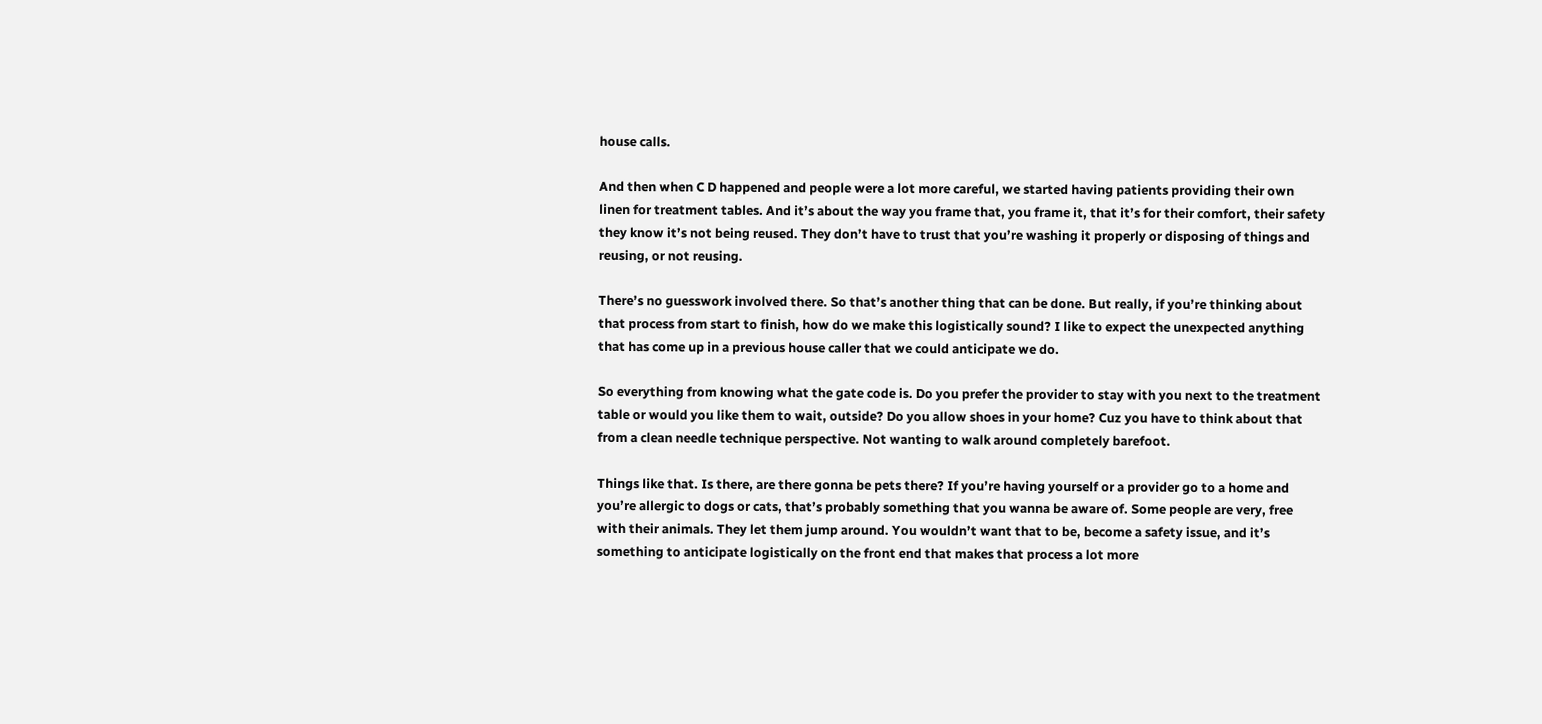house calls.

And then when C D happened and people were a lot more careful, we started having patients providing their own linen for treatment tables. And it’s about the way you frame that, you frame it, that it’s for their comfort, their safety they know it’s not being reused. They don’t have to trust that you’re washing it properly or disposing of things and reusing, or not reusing.

There’s no guesswork involved there. So that’s another thing that can be done. But really, if you’re thinking about that process from start to finish, how do we make this logistically sound? I like to expect the unexpected anything that has come up in a previous house caller that we could anticipate we do.

So everything from knowing what the gate code is. Do you prefer the provider to stay with you next to the treatment table or would you like them to wait, outside? Do you allow shoes in your home? Cuz you have to think about that from a clean needle technique perspective. Not wanting to walk around completely barefoot.

Things like that. Is there, are there gonna be pets there? If you’re having yourself or a provider go to a home and you’re allergic to dogs or cats, that’s probably something that you wanna be aware of. Some people are very, free with their animals. They let them jump around. You wouldn’t want that to be, become a safety issue, and it’s something to anticipate logistically on the front end that makes that process a lot more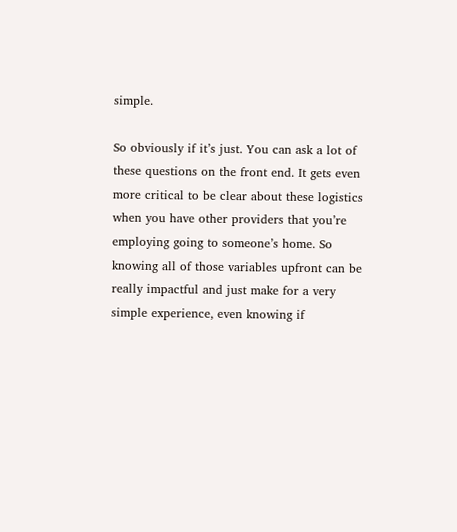simple.

So obviously if it’s just. You can ask a lot of these questions on the front end. It gets even more critical to be clear about these logistics when you have other providers that you’re employing going to someone’s home. So knowing all of those variables upfront can be really impactful and just make for a very simple experience, even knowing if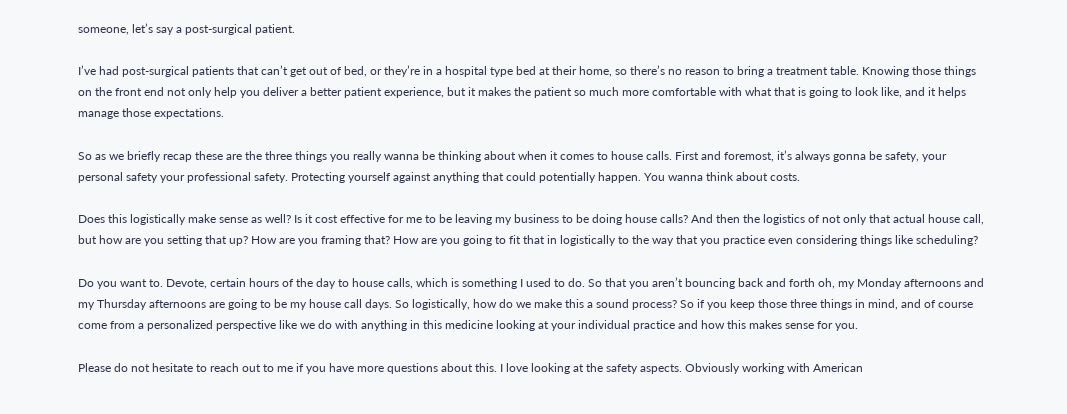someone, let’s say a post-surgical patient.

I’ve had post-surgical patients that can’t get out of bed, or they’re in a hospital type bed at their home, so there’s no reason to bring a treatment table. Knowing those things on the front end not only help you deliver a better patient experience, but it makes the patient so much more comfortable with what that is going to look like, and it helps manage those expectations.

So as we briefly recap these are the three things you really wanna be thinking about when it comes to house calls. First and foremost, it’s always gonna be safety, your personal safety your professional safety. Protecting yourself against anything that could potentially happen. You wanna think about costs.

Does this logistically make sense as well? Is it cost effective for me to be leaving my business to be doing house calls? And then the logistics of not only that actual house call, but how are you setting that up? How are you framing that? How are you going to fit that in logistically to the way that you practice even considering things like scheduling?

Do you want to. Devote, certain hours of the day to house calls, which is something I used to do. So that you aren’t bouncing back and forth oh, my Monday afternoons and my Thursday afternoons are going to be my house call days. So logistically, how do we make this a sound process? So if you keep those three things in mind, and of course come from a personalized perspective like we do with anything in this medicine looking at your individual practice and how this makes sense for you.

Please do not hesitate to reach out to me if you have more questions about this. I love looking at the safety aspects. Obviously working with American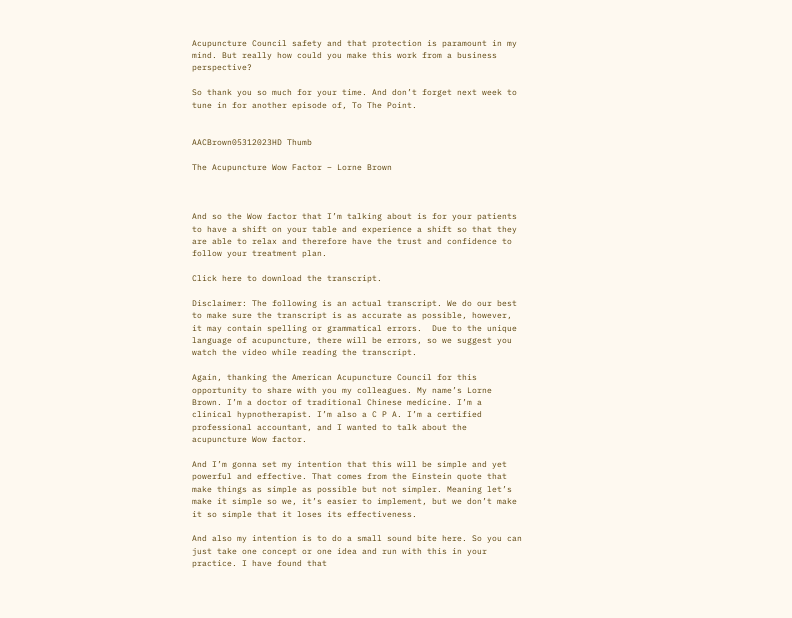Acupuncture Council safety and that protection is paramount in my mind. But really how could you make this work from a business perspective?

So thank you so much for your time. And don’t forget next week to tune in for another episode of, To The Point.


AACBrown05312023HD Thumb

The Acupuncture Wow Factor – Lorne Brown



And so the Wow factor that I’m talking about is for your patients to have a shift on your table and experience a shift so that they are able to relax and therefore have the trust and confidence to follow your treatment plan.

Click here to download the transcript.

Disclaimer: The following is an actual transcript. We do our best to make sure the transcript is as accurate as possible, however, it may contain spelling or grammatical errors.  Due to the unique language of acupuncture, there will be errors, so we suggest you watch the video while reading the transcript.

Again, thanking the American Acupuncture Council for this opportunity to share with you my colleagues. My name’s Lorne Brown. I’m a doctor of traditional Chinese medicine. I’m a clinical hypnotherapist. I’m also a C P A. I’m a certified professional accountant, and I wanted to talk about the acupuncture Wow factor.

And I’m gonna set my intention that this will be simple and yet powerful and effective. That comes from the Einstein quote that make things as simple as possible but not simpler. Meaning let’s make it simple so we, it’s easier to implement, but we don’t make it so simple that it loses its effectiveness.

And also my intention is to do a small sound bite here. So you can just take one concept or one idea and run with this in your practice. I have found that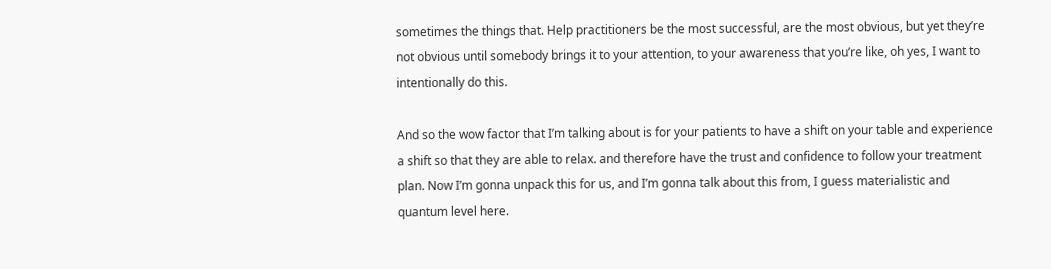sometimes the things that. Help practitioners be the most successful, are the most obvious, but yet they’re not obvious until somebody brings it to your attention, to your awareness that you’re like, oh yes, I want to intentionally do this.

And so the wow factor that I’m talking about is for your patients to have a shift on your table and experience a shift so that they are able to relax. and therefore have the trust and confidence to follow your treatment plan. Now I’m gonna unpack this for us, and I’m gonna talk about this from, I guess materialistic and quantum level here.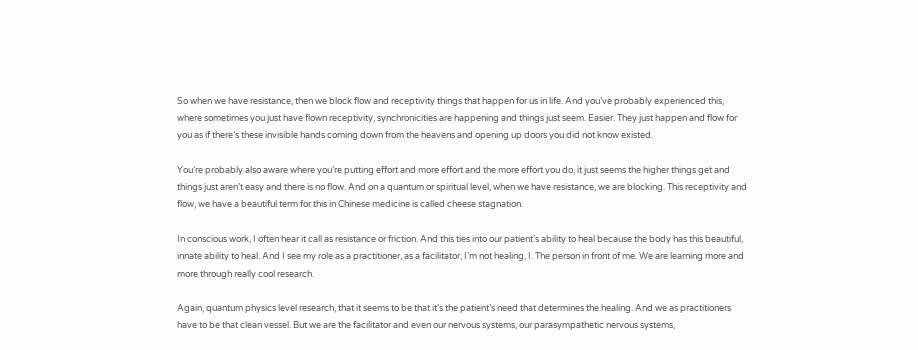So when we have resistance, then we block flow and receptivity things that happen for us in life. And you’ve probably experienced this, where sometimes you just have flown receptivity, synchronicities are happening and things just seem. Easier. They just happen and flow for you as if there’s these invisible hands coming down from the heavens and opening up doors you did not know existed.

You’re probably also aware where you’re putting effort and more effort and the more effort you do, it just seems the higher things get and things just aren’t easy and there is no flow. And on a quantum or spiritual level, when we have resistance, we are blocking. This receptivity and flow, we have a beautiful term for this in Chinese medicine is called cheese stagnation.

In conscious work, I often hear it call as resistance or friction. And this ties into our patient’s ability to heal because the body has this beautiful, innate ability to heal. And I see my role as a practitioner, as a facilitator, I’m not healing, I. The person in front of me. We are learning more and more through really cool research.

Again, quantum physics level research, that it seems to be that it’s the patient’s need that determines the healing. And we as practitioners have to be that clean vessel. But we are the facilitator and even our nervous systems, our parasympathetic nervous systems,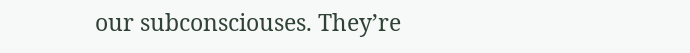our subconsciouses. They’re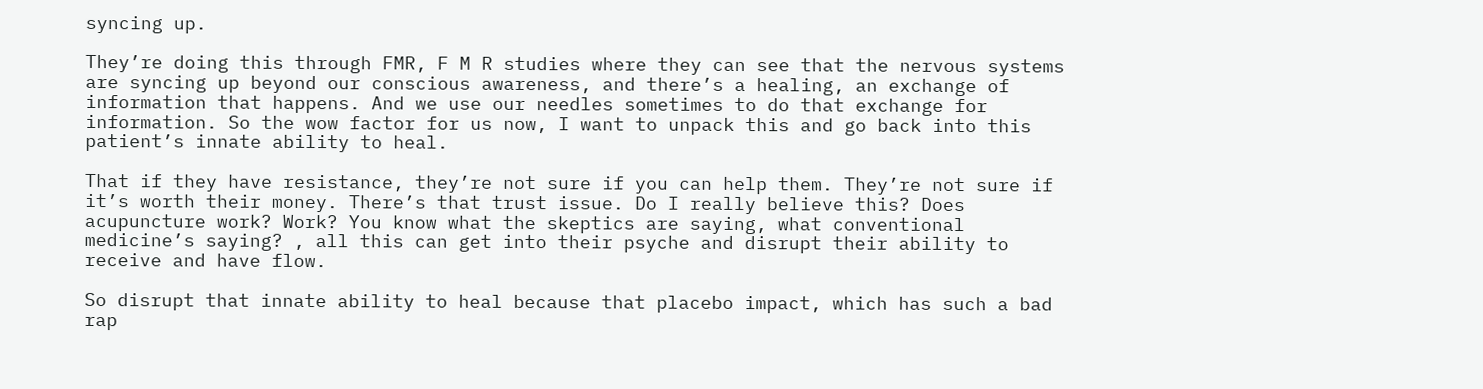syncing up.

They’re doing this through FMR, F M R studies where they can see that the nervous systems are syncing up beyond our conscious awareness, and there’s a healing, an exchange of information that happens. And we use our needles sometimes to do that exchange for information. So the wow factor for us now, I want to unpack this and go back into this patient’s innate ability to heal.

That if they have resistance, they’re not sure if you can help them. They’re not sure if it’s worth their money. There’s that trust issue. Do I really believe this? Does acupuncture work? Work? You know what the skeptics are saying, what conventional medicine’s saying? , all this can get into their psyche and disrupt their ability to receive and have flow.

So disrupt that innate ability to heal because that placebo impact, which has such a bad rap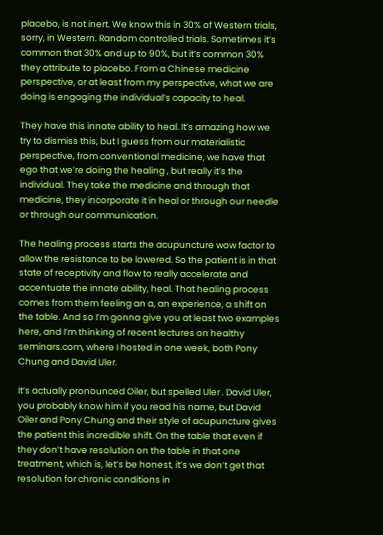placebo, is not inert. We know this in 30% of Western trials, sorry, in Western. Random controlled trials. Sometimes it’s common that 30% and up to 90%, but it’s common 30% they attribute to placebo. From a Chinese medicine perspective, or at least from my perspective, what we are doing is engaging the individual’s capacity to heal.

They have this innate ability to heal. It’s amazing how we try to dismiss this, but I guess from our materialistic perspective, from conventional medicine, we have that ego that we’re doing the healing , but really it’s the individual. They take the medicine and through that medicine, they incorporate it in heal or through our needle or through our communication.

The healing process starts the acupuncture wow factor to allow the resistance to be lowered. So the patient is in that state of receptivity and flow to really accelerate and accentuate the innate ability, heal. That healing process comes from them feeling an a, an experience, a shift on the table. And so I’m gonna give you at least two examples here, and I’m thinking of recent lectures on healthy seminars.com, where I hosted in one week, both Pony Chung and David Uler.

It’s actually pronounced Oiler, but spelled Uler . David Uler, you probably know him if you read his name, but David Oiler and Pony Chung and their style of acupuncture gives the patient this incredible shift. On the table that even if they don’t have resolution on the table in that one treatment, which is, let’s be honest, it’s we don’t get that resolution for chronic conditions in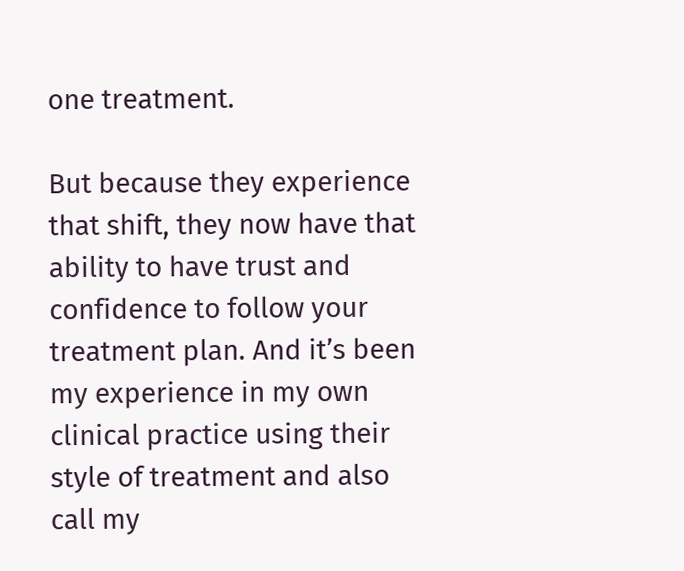one treatment.

But because they experience that shift, they now have that ability to have trust and confidence to follow your treatment plan. And it’s been my experience in my own clinical practice using their style of treatment and also call my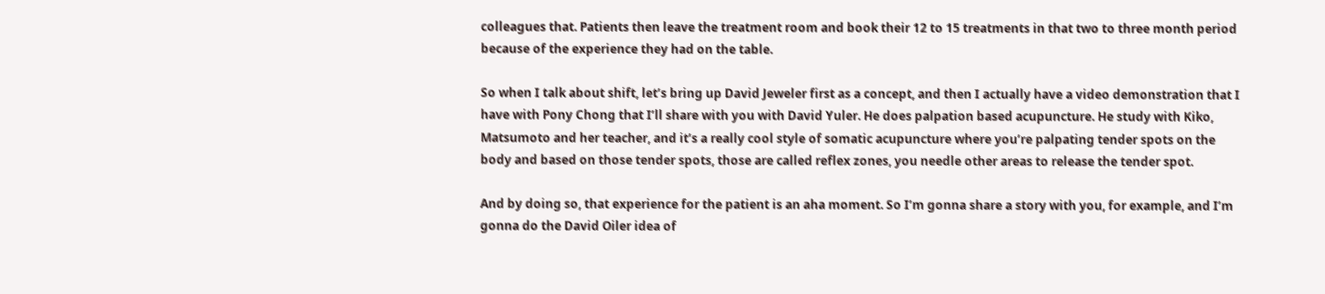colleagues that. Patients then leave the treatment room and book their 12 to 15 treatments in that two to three month period because of the experience they had on the table.

So when I talk about shift, let’s bring up David Jeweler first as a concept, and then I actually have a video demonstration that I have with Pony Chong that I’ll share with you with David Yuler. He does palpation based acupuncture. He study with Kiko, Matsumoto and her teacher, and it’s a really cool style of somatic acupuncture where you’re palpating tender spots on the body and based on those tender spots, those are called reflex zones, you needle other areas to release the tender spot.

And by doing so, that experience for the patient is an aha moment. So I’m gonna share a story with you, for example, and I’m gonna do the David Oiler idea of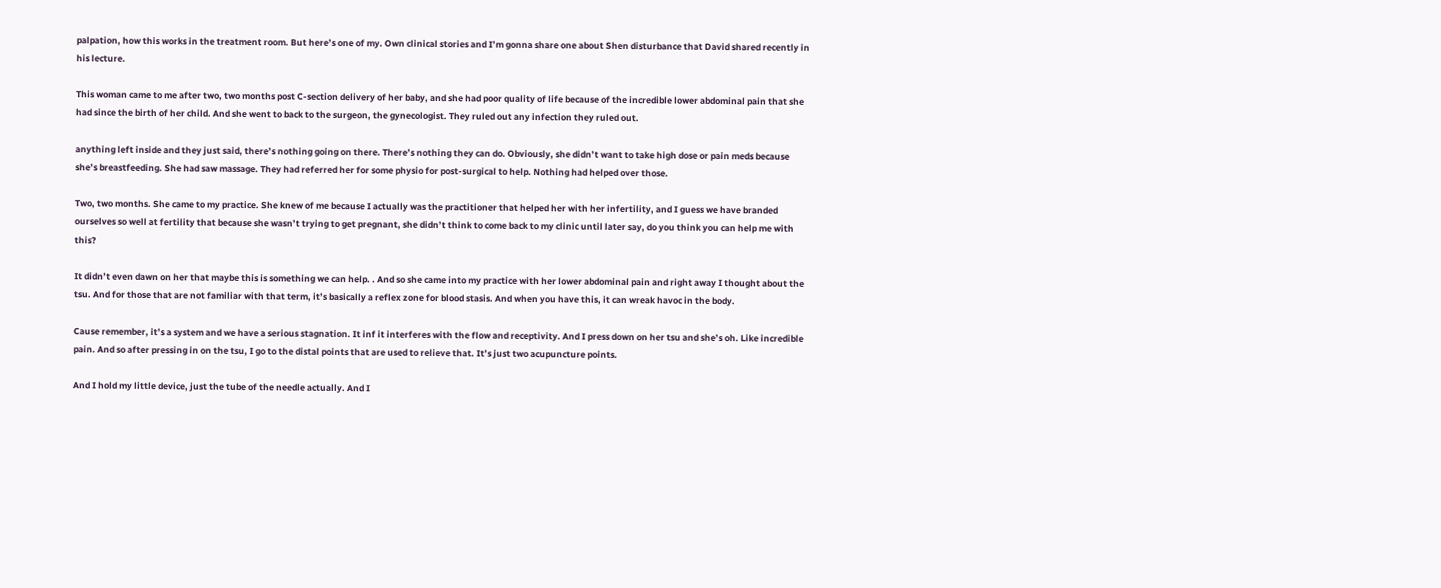palpation, how this works in the treatment room. But here’s one of my. Own clinical stories and I’m gonna share one about Shen disturbance that David shared recently in his lecture.

This woman came to me after two, two months post C-section delivery of her baby, and she had poor quality of life because of the incredible lower abdominal pain that she had since the birth of her child. And she went to back to the surgeon, the gynecologist. They ruled out any infection they ruled out.

anything left inside and they just said, there’s nothing going on there. There’s nothing they can do. Obviously, she didn’t want to take high dose or pain meds because she’s breastfeeding. She had saw massage. They had referred her for some physio for post-surgical to help. Nothing had helped over those.

Two, two months. She came to my practice. She knew of me because I actually was the practitioner that helped her with her infertility, and I guess we have branded ourselves so well at fertility that because she wasn’t trying to get pregnant, she didn’t think to come back to my clinic until later say, do you think you can help me with this?

It didn’t even dawn on her that maybe this is something we can help. . And so she came into my practice with her lower abdominal pain and right away I thought about the tsu. And for those that are not familiar with that term, it’s basically a reflex zone for blood stasis. And when you have this, it can wreak havoc in the body.

Cause remember, it’s a system and we have a serious stagnation. It inf it interferes with the flow and receptivity. And I press down on her tsu and she’s oh. Like incredible pain. And so after pressing in on the tsu, I go to the distal points that are used to relieve that. It’s just two acupuncture points.

And I hold my little device, just the tube of the needle actually. And I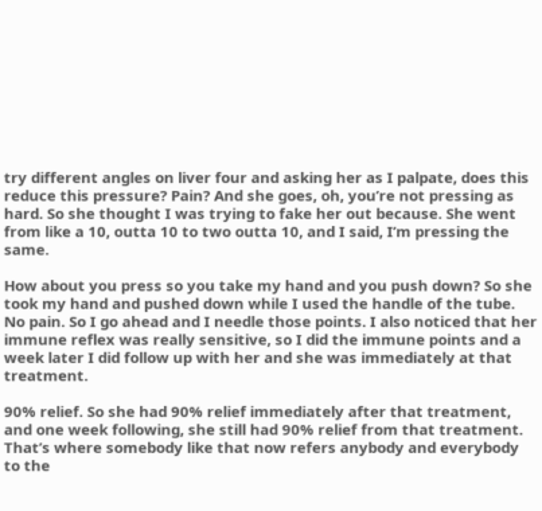try different angles on liver four and asking her as I palpate, does this reduce this pressure? Pain? And she goes, oh, you’re not pressing as hard. So she thought I was trying to fake her out because. She went from like a 10, outta 10 to two outta 10, and I said, I’m pressing the same.

How about you press so you take my hand and you push down? So she took my hand and pushed down while I used the handle of the tube. No pain. So I go ahead and I needle those points. I also noticed that her immune reflex was really sensitive, so I did the immune points and a week later I did follow up with her and she was immediately at that treatment.

90% relief. So she had 90% relief immediately after that treatment, and one week following, she still had 90% relief from that treatment. That’s where somebody like that now refers anybody and everybody to the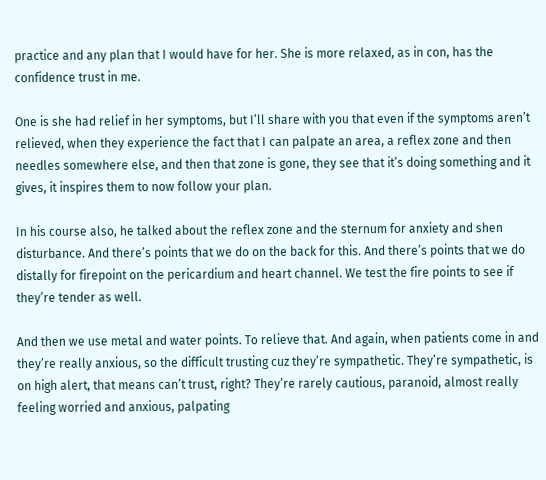practice and any plan that I would have for her. She is more relaxed, as in con, has the confidence trust in me.

One is she had relief in her symptoms, but I’ll share with you that even if the symptoms aren’t relieved, when they experience the fact that I can palpate an area, a reflex zone and then needles somewhere else, and then that zone is gone, they see that it’s doing something and it gives, it inspires them to now follow your plan.

In his course also, he talked about the reflex zone and the sternum for anxiety and shen disturbance. And there’s points that we do on the back for this. And there’s points that we do distally for firepoint on the pericardium and heart channel. We test the fire points to see if they’re tender as well.

And then we use metal and water points. To relieve that. And again, when patients come in and they’re really anxious, so the difficult trusting cuz they’re sympathetic. They’re sympathetic, is on high alert, that means can’t trust, right? They’re rarely cautious, paranoid, almost really feeling worried and anxious, palpating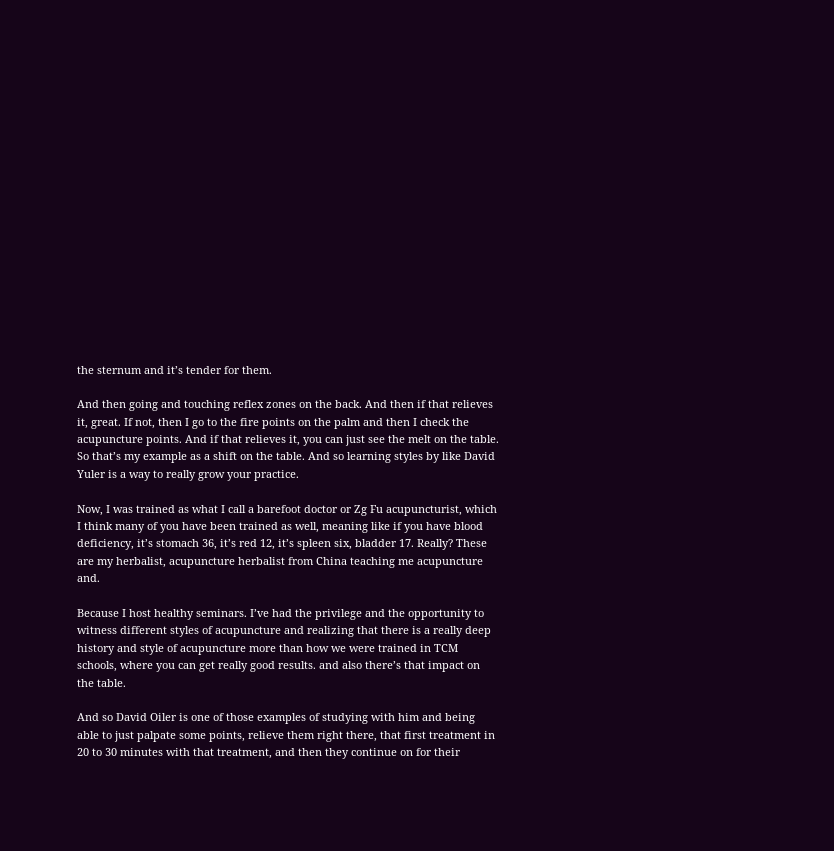the sternum and it’s tender for them.

And then going and touching reflex zones on the back. And then if that relieves it, great. If not, then I go to the fire points on the palm and then I check the acupuncture points. And if that relieves it, you can just see the melt on the table. So that’s my example as a shift on the table. And so learning styles by like David Yuler is a way to really grow your practice.

Now, I was trained as what I call a barefoot doctor or Zg Fu acupuncturist, which I think many of you have been trained as well, meaning like if you have blood deficiency, it’s stomach 36, it’s red 12, it’s spleen six, bladder 17. Really? These are my herbalist, acupuncture herbalist from China teaching me acupuncture and.

Because I host healthy seminars. I’ve had the privilege and the opportunity to witness different styles of acupuncture and realizing that there is a really deep history and style of acupuncture more than how we were trained in TCM schools, where you can get really good results. and also there’s that impact on the table.

And so David Oiler is one of those examples of studying with him and being able to just palpate some points, relieve them right there, that first treatment in 20 to 30 minutes with that treatment, and then they continue on for their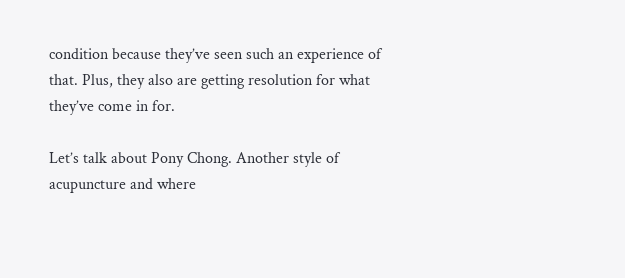condition because they’ve seen such an experience of that. Plus, they also are getting resolution for what they’ve come in for.

Let’s talk about Pony Chong. Another style of acupuncture and where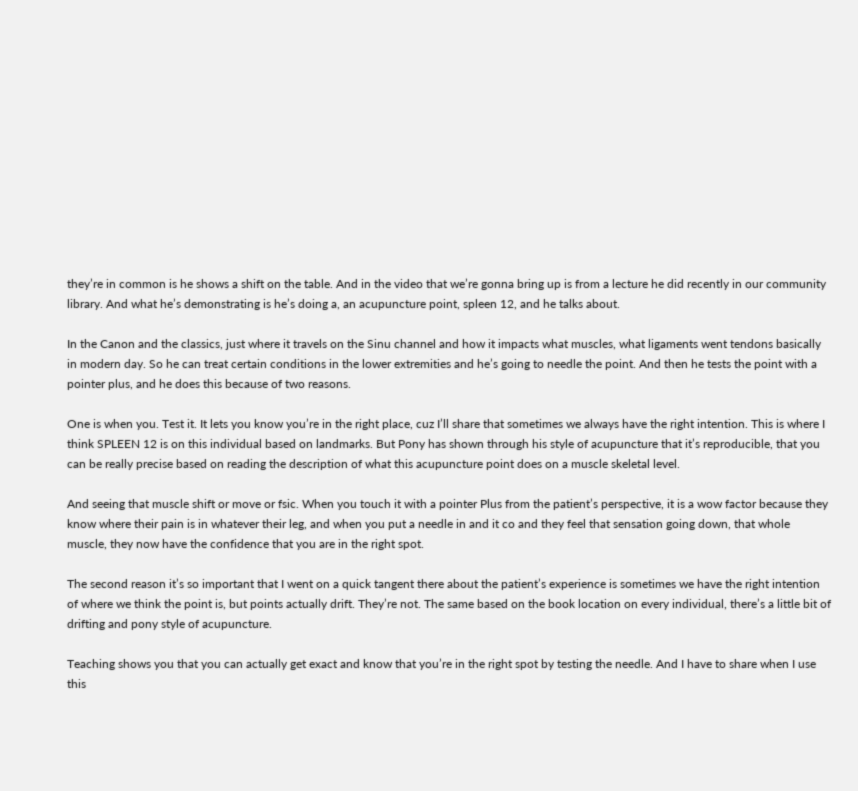they’re in common is he shows a shift on the table. And in the video that we’re gonna bring up is from a lecture he did recently in our community library. And what he’s demonstrating is he’s doing a, an acupuncture point, spleen 12, and he talks about.

In the Canon and the classics, just where it travels on the Sinu channel and how it impacts what muscles, what ligaments went tendons basically in modern day. So he can treat certain conditions in the lower extremities and he’s going to needle the point. And then he tests the point with a pointer plus, and he does this because of two reasons.

One is when you. Test it. It lets you know you’re in the right place, cuz I’ll share that sometimes we always have the right intention. This is where I think SPLEEN 12 is on this individual based on landmarks. But Pony has shown through his style of acupuncture that it’s reproducible, that you can be really precise based on reading the description of what this acupuncture point does on a muscle skeletal level.

And seeing that muscle shift or move or fsic. When you touch it with a pointer Plus from the patient’s perspective, it is a wow factor because they know where their pain is in whatever their leg, and when you put a needle in and it co and they feel that sensation going down, that whole muscle, they now have the confidence that you are in the right spot.

The second reason it’s so important that I went on a quick tangent there about the patient’s experience is sometimes we have the right intention of where we think the point is, but points actually drift. They’re not. The same based on the book location on every individual, there’s a little bit of drifting and pony style of acupuncture.

Teaching shows you that you can actually get exact and know that you’re in the right spot by testing the needle. And I have to share when I use this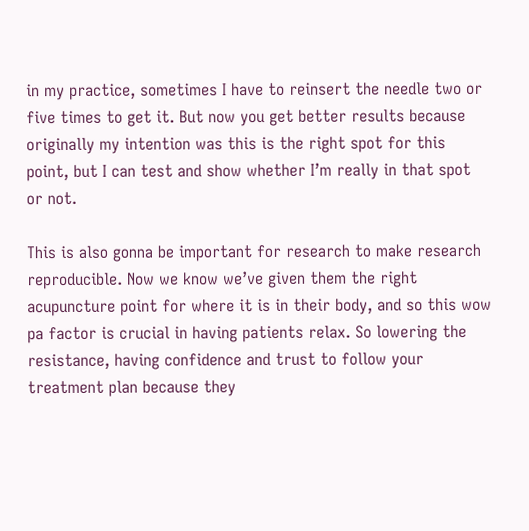in my practice, sometimes I have to reinsert the needle two or five times to get it. But now you get better results because originally my intention was this is the right spot for this point, but I can test and show whether I’m really in that spot or not.

This is also gonna be important for research to make research reproducible. Now we know we’ve given them the right acupuncture point for where it is in their body, and so this wow pa factor is crucial in having patients relax. So lowering the resistance, having confidence and trust to follow your treatment plan because they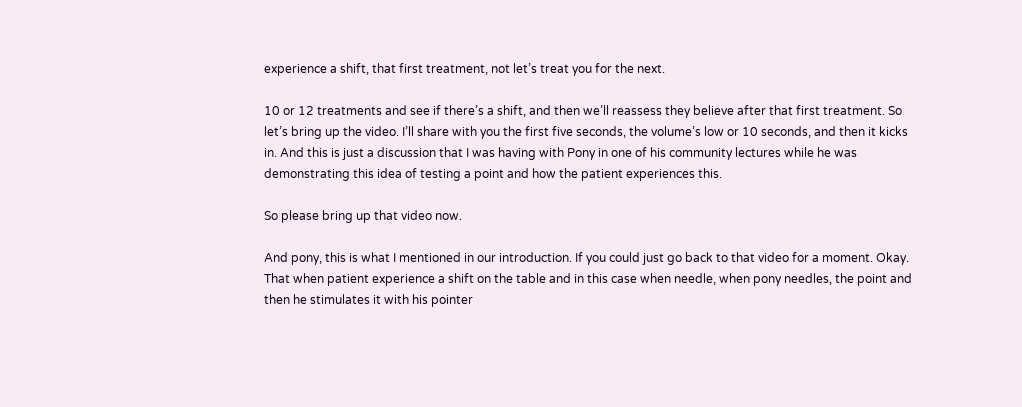experience a shift, that first treatment, not let’s treat you for the next.

10 or 12 treatments and see if there’s a shift, and then we’ll reassess they believe after that first treatment. So let’s bring up the video. I’ll share with you the first five seconds, the volume’s low or 10 seconds, and then it kicks in. And this is just a discussion that I was having with Pony in one of his community lectures while he was demonstrating this idea of testing a point and how the patient experiences this.

So please bring up that video now.

And pony, this is what I mentioned in our introduction. If you could just go back to that video for a moment. Okay. That when patient experience a shift on the table and in this case when needle, when pony needles, the point and then he stimulates it with his pointer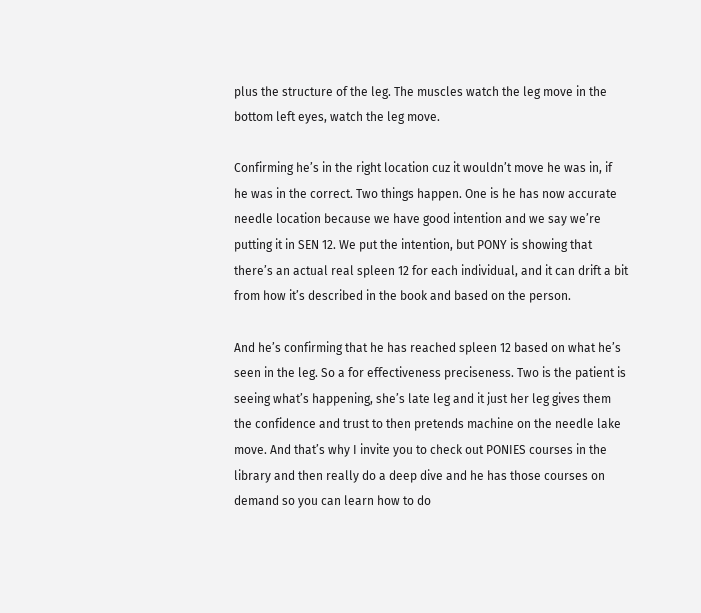plus the structure of the leg. The muscles watch the leg move in the bottom left eyes, watch the leg move.

Confirming he’s in the right location cuz it wouldn’t move he was in, if he was in the correct. Two things happen. One is he has now accurate needle location because we have good intention and we say we’re putting it in SEN 12. We put the intention, but PONY is showing that there’s an actual real spleen 12 for each individual, and it can drift a bit from how it’s described in the book and based on the person.

And he’s confirming that he has reached spleen 12 based on what he’s seen in the leg. So a for effectiveness preciseness. Two is the patient is seeing what’s happening, she’s late leg and it just her leg gives them the confidence and trust to then pretends machine on the needle lake move. And that’s why I invite you to check out PONIES courses in the library and then really do a deep dive and he has those courses on demand so you can learn how to do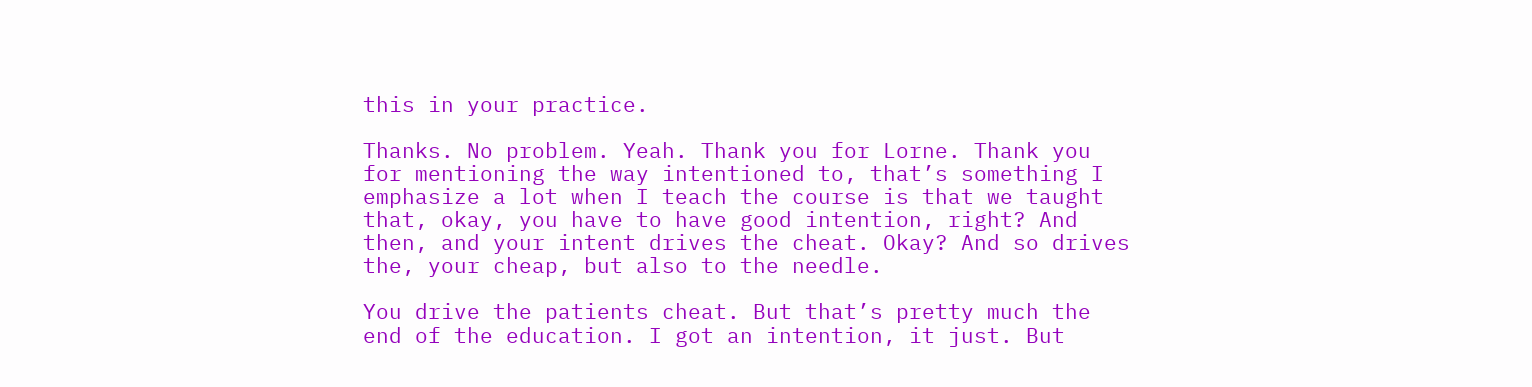this in your practice.

Thanks. No problem. Yeah. Thank you for Lorne. Thank you for mentioning the way intentioned to, that’s something I emphasize a lot when I teach the course is that we taught that, okay, you have to have good intention, right? And then, and your intent drives the cheat. Okay? And so drives the, your cheap, but also to the needle.

You drive the patients cheat. But that’s pretty much the end of the education. I got an intention, it just. But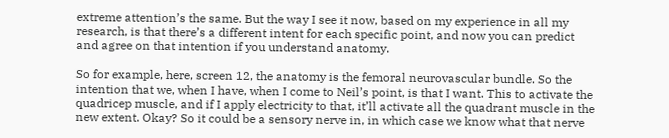extreme attention’s the same. But the way I see it now, based on my experience in all my research, is that there’s a different intent for each specific point, and now you can predict and agree on that intention if you understand anatomy.

So for example, here, screen 12, the anatomy is the femoral neurovascular bundle. So the intention that we, when I have, when I come to Neil’s point, is that I want. This to activate the quadricep muscle, and if I apply electricity to that, it’ll activate all the quadrant muscle in the new extent. Okay? So it could be a sensory nerve in, in which case we know what that nerve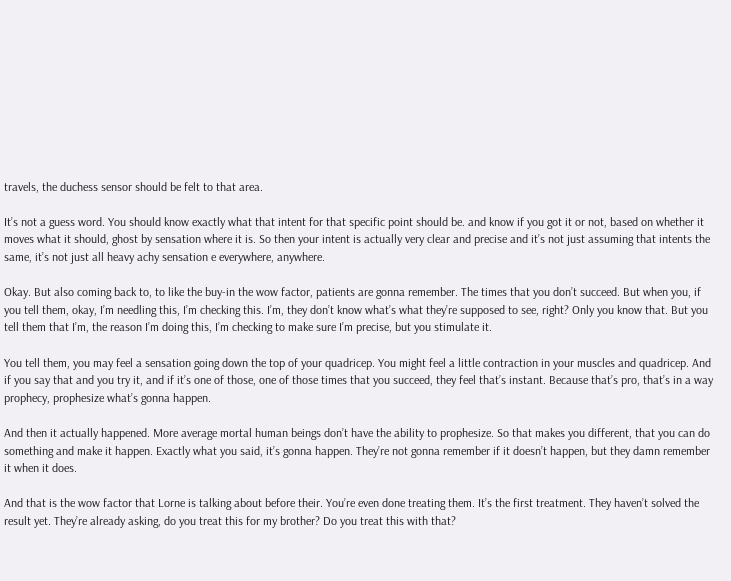travels, the duchess sensor should be felt to that area.

It’s not a guess word. You should know exactly what that intent for that specific point should be. and know if you got it or not, based on whether it moves what it should, ghost by sensation where it is. So then your intent is actually very clear and precise and it’s not just assuming that intents the same, it’s not just all heavy achy sensation e everywhere, anywhere.

Okay. But also coming back to, to like the buy-in the wow factor, patients are gonna remember. The times that you don’t succeed. But when you, if you tell them, okay, I’m needling this, I’m checking this. I’m, they don’t know what’s what they’re supposed to see, right? Only you know that. But you tell them that I’m, the reason I’m doing this, I’m checking to make sure I’m precise, but you stimulate it.

You tell them, you may feel a sensation going down the top of your quadricep. You might feel a little contraction in your muscles and quadricep. And if you say that and you try it, and if it’s one of those, one of those times that you succeed, they feel that’s instant. Because that’s pro, that’s in a way prophecy, prophesize what’s gonna happen.

And then it actually happened. More average mortal human beings don’t have the ability to prophesize. So that makes you different, that you can do something and make it happen. Exactly what you said, it’s gonna happen. They’re not gonna remember if it doesn’t happen, but they damn remember it when it does.

And that is the wow factor that Lorne is talking about before their. You’re even done treating them. It’s the first treatment. They haven’t solved the result yet. They’re already asking, do you treat this for my brother? Do you treat this with that?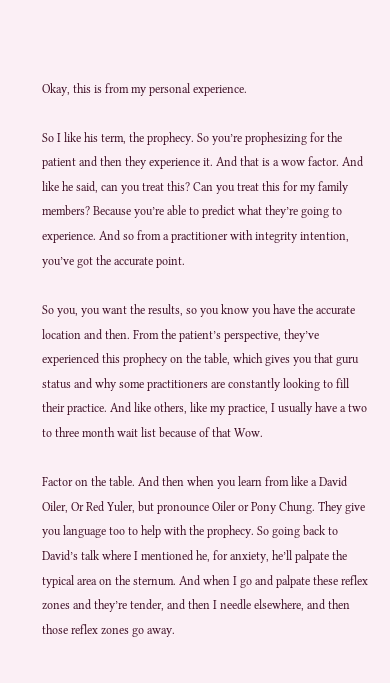Okay, this is from my personal experience.

So I like his term, the prophecy. So you’re prophesizing for the patient and then they experience it. And that is a wow factor. And like he said, can you treat this? Can you treat this for my family members? Because you’re able to predict what they’re going to experience. And so from a practitioner with integrity intention, you’ve got the accurate point.

So you, you want the results, so you know you have the accurate location and then. From the patient’s perspective, they’ve experienced this prophecy on the table, which gives you that guru status and why some practitioners are constantly looking to fill their practice. And like others, like my practice, I usually have a two to three month wait list because of that Wow.

Factor on the table. And then when you learn from like a David Oiler, Or Red Yuler, but pronounce Oiler or Pony Chung. They give you language too to help with the prophecy. So going back to David’s talk where I mentioned he, for anxiety, he’ll palpate the typical area on the sternum. And when I go and palpate these reflex zones and they’re tender, and then I needle elsewhere, and then those reflex zones go away.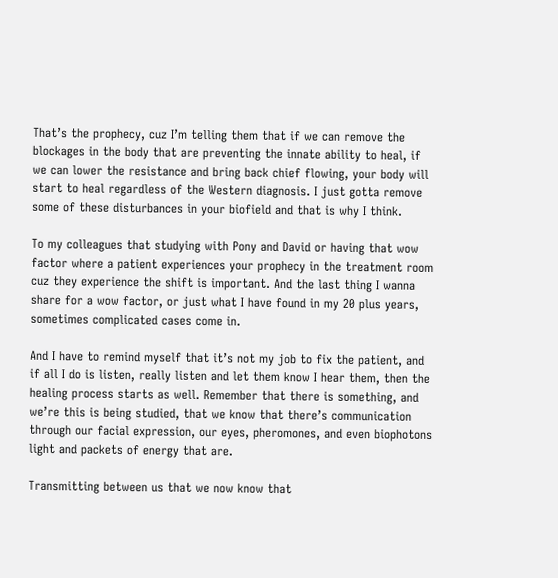That’s the prophecy, cuz I’m telling them that if we can remove the blockages in the body that are preventing the innate ability to heal, if we can lower the resistance and bring back chief flowing, your body will start to heal regardless of the Western diagnosis. I just gotta remove some of these disturbances in your biofield and that is why I think.

To my colleagues that studying with Pony and David or having that wow factor where a patient experiences your prophecy in the treatment room cuz they experience the shift is important. And the last thing I wanna share for a wow factor, or just what I have found in my 20 plus years, sometimes complicated cases come in.

And I have to remind myself that it’s not my job to fix the patient, and if all I do is listen, really listen and let them know I hear them, then the healing process starts as well. Remember that there is something, and we’re this is being studied, that we know that there’s communication through our facial expression, our eyes, pheromones, and even biophotons light and packets of energy that are.

Transmitting between us that we now know that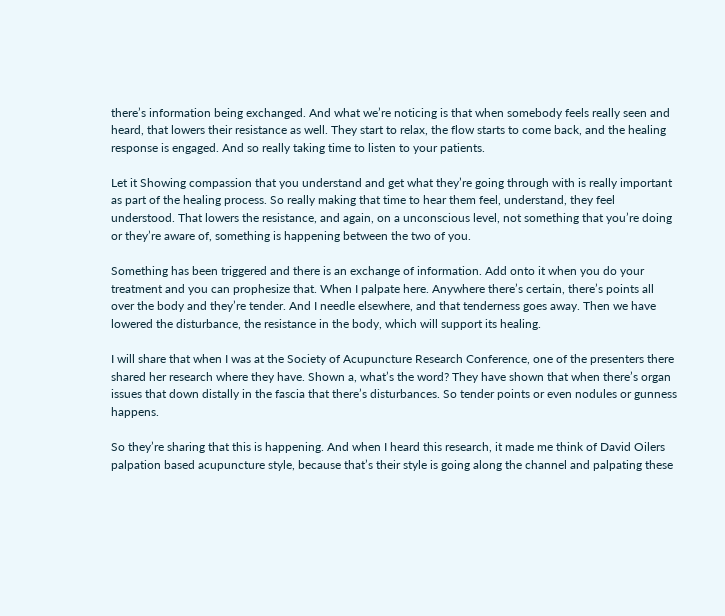there’s information being exchanged. And what we’re noticing is that when somebody feels really seen and heard, that lowers their resistance as well. They start to relax, the flow starts to come back, and the healing response is engaged. And so really taking time to listen to your patients.

Let it Showing compassion that you understand and get what they’re going through with is really important as part of the healing process. So really making that time to hear them feel, understand, they feel understood. That lowers the resistance, and again, on a unconscious level, not something that you’re doing or they’re aware of, something is happening between the two of you.

Something has been triggered and there is an exchange of information. Add onto it when you do your treatment and you can prophesize that. When I palpate here. Anywhere there’s certain, there’s points all over the body and they’re tender. And I needle elsewhere, and that tenderness goes away. Then we have lowered the disturbance, the resistance in the body, which will support its healing.

I will share that when I was at the Society of Acupuncture Research Conference, one of the presenters there shared her research where they have. Shown a, what’s the word? They have shown that when there’s organ issues that down distally in the fascia that there’s disturbances. So tender points or even nodules or gunness happens.

So they’re sharing that this is happening. And when I heard this research, it made me think of David Oilers palpation based acupuncture style, because that’s their style is going along the channel and palpating these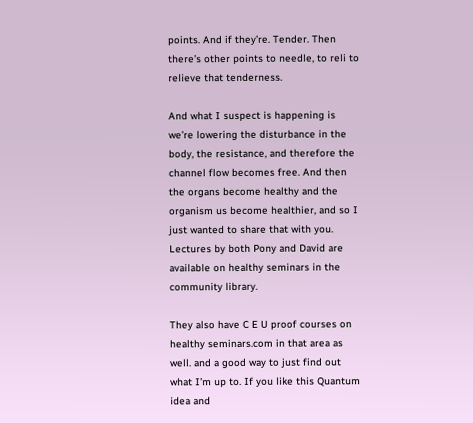points. And if they’re. Tender. Then there’s other points to needle, to reli to relieve that tenderness.

And what I suspect is happening is we’re lowering the disturbance in the body, the resistance, and therefore the channel flow becomes free. And then the organs become healthy and the organism us become healthier, and so I just wanted to share that with you. Lectures by both Pony and David are available on healthy seminars in the community library.

They also have C E U proof courses on healthy seminars.com in that area as well. and a good way to just find out what I’m up to. If you like this Quantum idea and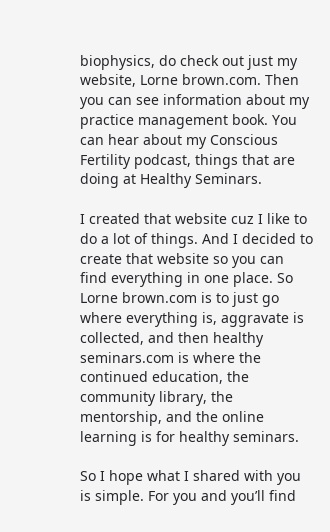biophysics, do check out just my website, Lorne brown.com. Then you can see information about my practice management book. You can hear about my Conscious Fertility podcast, things that are doing at Healthy Seminars.

I created that website cuz I like to do a lot of things. And I decided to create that website so you can find everything in one place. So Lorne brown.com is to just go where everything is, aggravate is collected, and then healthy seminars.com is where the continued education, the community library, the mentorship, and the online learning is for healthy seminars.

So I hope what I shared with you is simple. For you and you’ll find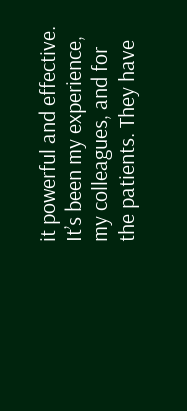it powerful and effective. It’s been my experience, my colleagues, and for the patients. They have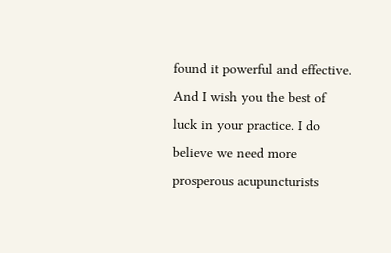found it powerful and effective. And I wish you the best of luck in your practice. I do believe we need more prosperous acupuncturists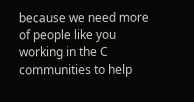because we need more of people like you working in the C communities to help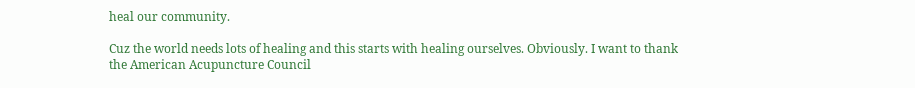heal our community.

Cuz the world needs lots of healing and this starts with healing ourselves. Obviously. I want to thank the American Acupuncture Council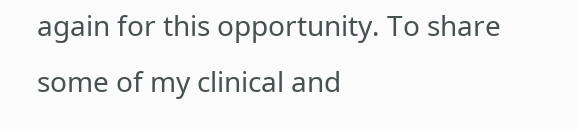again for this opportunity. To share some of my clinical and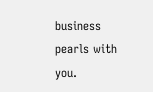business pearls with you.